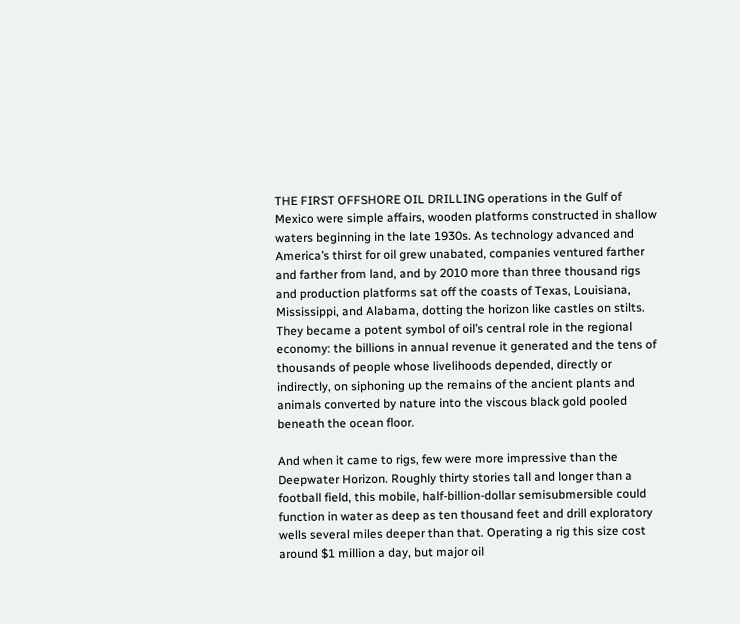THE FIRST OFFSHORE OIL DRILLING operations in the Gulf of Mexico were simple affairs, wooden platforms constructed in shallow waters beginning in the late 1930s. As technology advanced and America’s thirst for oil grew unabated, companies ventured farther and farther from land, and by 2010 more than three thousand rigs and production platforms sat off the coasts of Texas, Louisiana, Mississippi, and Alabama, dotting the horizon like castles on stilts. They became a potent symbol of oil’s central role in the regional economy: the billions in annual revenue it generated and the tens of thousands of people whose livelihoods depended, directly or indirectly, on siphoning up the remains of the ancient plants and animals converted by nature into the viscous black gold pooled beneath the ocean floor.

And when it came to rigs, few were more impressive than the Deepwater Horizon. Roughly thirty stories tall and longer than a football field, this mobile, half-billion-dollar semisubmersible could function in water as deep as ten thousand feet and drill exploratory wells several miles deeper than that. Operating a rig this size cost around $1 million a day, but major oil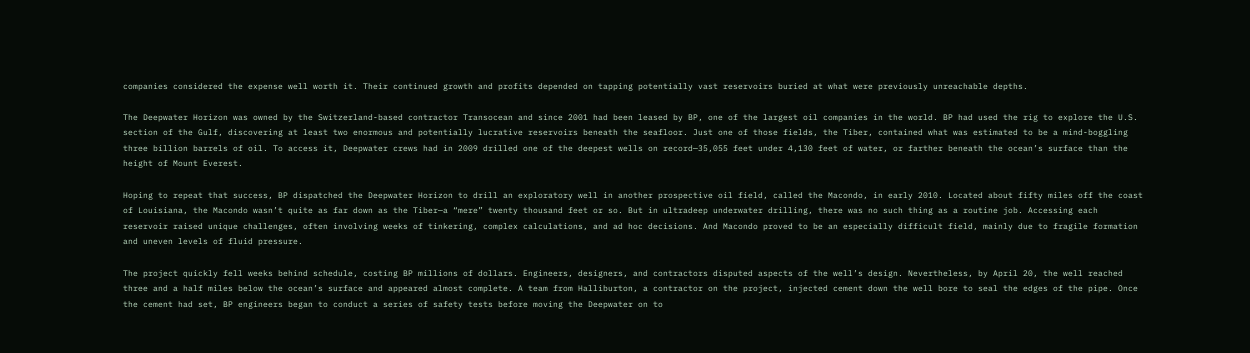companies considered the expense well worth it. Their continued growth and profits depended on tapping potentially vast reservoirs buried at what were previously unreachable depths.

The Deepwater Horizon was owned by the Switzerland-based contractor Transocean and since 2001 had been leased by BP, one of the largest oil companies in the world. BP had used the rig to explore the U.S. section of the Gulf, discovering at least two enormous and potentially lucrative reservoirs beneath the seafloor. Just one of those fields, the Tiber, contained what was estimated to be a mind-boggling three billion barrels of oil. To access it, Deepwater crews had in 2009 drilled one of the deepest wells on record—35,055 feet under 4,130 feet of water, or farther beneath the ocean’s surface than the height of Mount Everest.

Hoping to repeat that success, BP dispatched the Deepwater Horizon to drill an exploratory well in another prospective oil field, called the Macondo, in early 2010. Located about fifty miles off the coast of Louisiana, the Macondo wasn’t quite as far down as the Tiber—a “mere” twenty thousand feet or so. But in ultradeep underwater drilling, there was no such thing as a routine job. Accessing each reservoir raised unique challenges, often involving weeks of tinkering, complex calculations, and ad hoc decisions. And Macondo proved to be an especially difficult field, mainly due to fragile formation and uneven levels of fluid pressure.

The project quickly fell weeks behind schedule, costing BP millions of dollars. Engineers, designers, and contractors disputed aspects of the well’s design. Nevertheless, by April 20, the well reached three and a half miles below the ocean’s surface and appeared almost complete. A team from Halliburton, a contractor on the project, injected cement down the well bore to seal the edges of the pipe. Once the cement had set, BP engineers began to conduct a series of safety tests before moving the Deepwater on to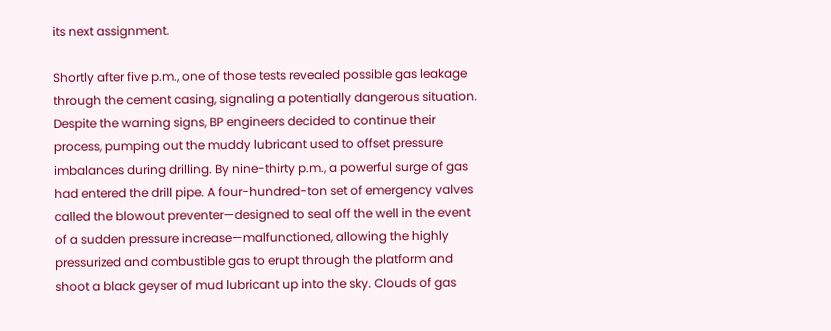its next assignment.

Shortly after five p.m., one of those tests revealed possible gas leakage through the cement casing, signaling a potentially dangerous situation. Despite the warning signs, BP engineers decided to continue their process, pumping out the muddy lubricant used to offset pressure imbalances during drilling. By nine-thirty p.m., a powerful surge of gas had entered the drill pipe. A four-hundred-ton set of emergency valves called the blowout preventer—designed to seal off the well in the event of a sudden pressure increase—malfunctioned, allowing the highly pressurized and combustible gas to erupt through the platform and shoot a black geyser of mud lubricant up into the sky. Clouds of gas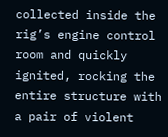collected inside the rig’s engine control room and quickly ignited, rocking the entire structure with a pair of violent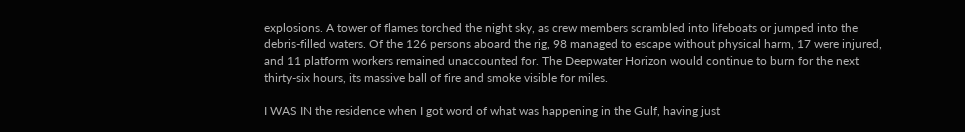explosions. A tower of flames torched the night sky, as crew members scrambled into lifeboats or jumped into the debris-filled waters. Of the 126 persons aboard the rig, 98 managed to escape without physical harm, 17 were injured, and 11 platform workers remained unaccounted for. The Deepwater Horizon would continue to burn for the next thirty-six hours, its massive ball of fire and smoke visible for miles.

I WAS IN the residence when I got word of what was happening in the Gulf, having just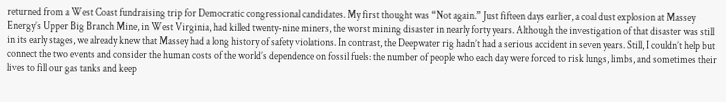returned from a West Coast fundraising trip for Democratic congressional candidates. My first thought was “Not again.” Just fifteen days earlier, a coal dust explosion at Massey Energy’s Upper Big Branch Mine, in West Virginia, had killed twenty-nine miners, the worst mining disaster in nearly forty years. Although the investigation of that disaster was still in its early stages, we already knew that Massey had a long history of safety violations. In contrast, the Deepwater rig hadn’t had a serious accident in seven years. Still, I couldn’t help but connect the two events and consider the human costs of the world’s dependence on fossil fuels: the number of people who each day were forced to risk lungs, limbs, and sometimes their lives to fill our gas tanks and keep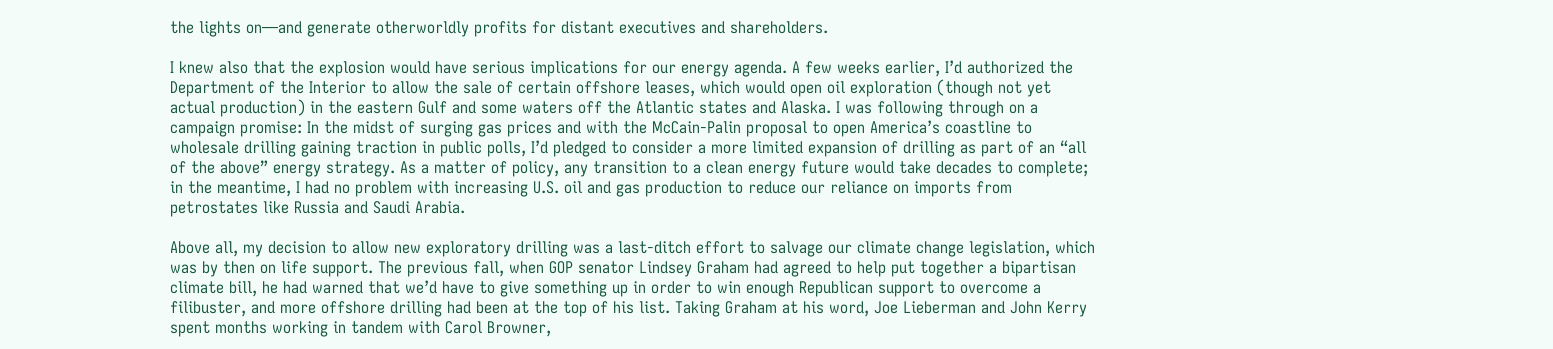the lights on—and generate otherworldly profits for distant executives and shareholders.

I knew also that the explosion would have serious implications for our energy agenda. A few weeks earlier, I’d authorized the Department of the Interior to allow the sale of certain offshore leases, which would open oil exploration (though not yet actual production) in the eastern Gulf and some waters off the Atlantic states and Alaska. I was following through on a campaign promise: In the midst of surging gas prices and with the McCain-Palin proposal to open America’s coastline to wholesale drilling gaining traction in public polls, I’d pledged to consider a more limited expansion of drilling as part of an “all of the above” energy strategy. As a matter of policy, any transition to a clean energy future would take decades to complete; in the meantime, I had no problem with increasing U.S. oil and gas production to reduce our reliance on imports from petrostates like Russia and Saudi Arabia.

Above all, my decision to allow new exploratory drilling was a last-ditch effort to salvage our climate change legislation, which was by then on life support. The previous fall, when GOP senator Lindsey Graham had agreed to help put together a bipartisan climate bill, he had warned that we’d have to give something up in order to win enough Republican support to overcome a filibuster, and more offshore drilling had been at the top of his list. Taking Graham at his word, Joe Lieberman and John Kerry spent months working in tandem with Carol Browner,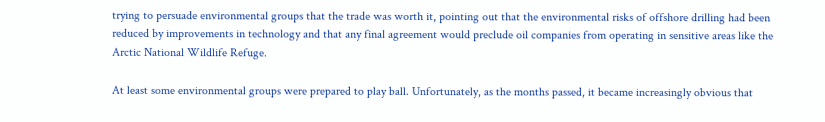trying to persuade environmental groups that the trade was worth it, pointing out that the environmental risks of offshore drilling had been reduced by improvements in technology and that any final agreement would preclude oil companies from operating in sensitive areas like the Arctic National Wildlife Refuge.

At least some environmental groups were prepared to play ball. Unfortunately, as the months passed, it became increasingly obvious that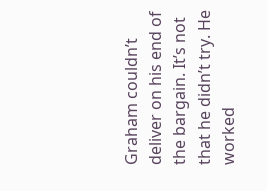Graham couldn’t deliver on his end of the bargain. It’s not that he didn’t try. He worked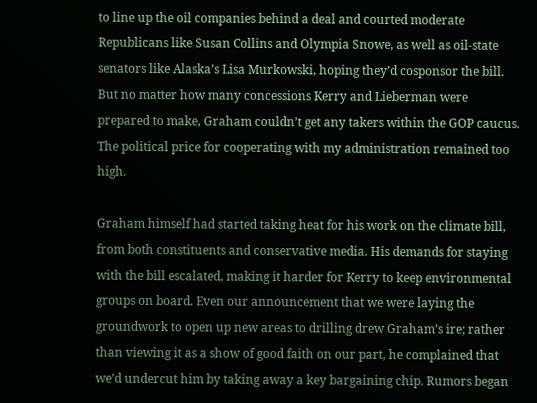to line up the oil companies behind a deal and courted moderate Republicans like Susan Collins and Olympia Snowe, as well as oil-state senators like Alaska’s Lisa Murkowski, hoping they’d cosponsor the bill. But no matter how many concessions Kerry and Lieberman were prepared to make, Graham couldn’t get any takers within the GOP caucus. The political price for cooperating with my administration remained too high.

Graham himself had started taking heat for his work on the climate bill, from both constituents and conservative media. His demands for staying with the bill escalated, making it harder for Kerry to keep environmental groups on board. Even our announcement that we were laying the groundwork to open up new areas to drilling drew Graham’s ire; rather than viewing it as a show of good faith on our part, he complained that we’d undercut him by taking away a key bargaining chip. Rumors began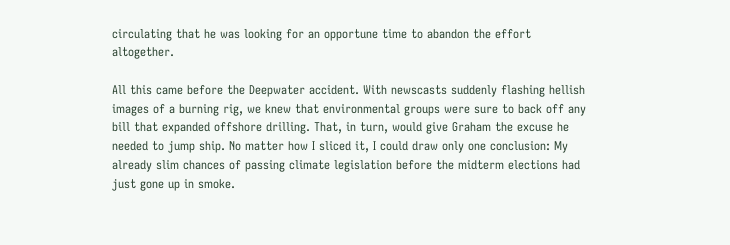circulating that he was looking for an opportune time to abandon the effort altogether.

All this came before the Deepwater accident. With newscasts suddenly flashing hellish images of a burning rig, we knew that environmental groups were sure to back off any bill that expanded offshore drilling. That, in turn, would give Graham the excuse he needed to jump ship. No matter how I sliced it, I could draw only one conclusion: My already slim chances of passing climate legislation before the midterm elections had just gone up in smoke.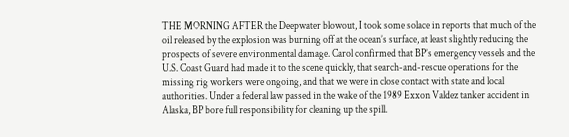THE MORNING AFTER the Deepwater blowout, I took some solace in reports that much of the oil released by the explosion was burning off at the ocean’s surface, at least slightly reducing the prospects of severe environmental damage. Carol confirmed that BP’s emergency vessels and the U.S. Coast Guard had made it to the scene quickly, that search-and-rescue operations for the missing rig workers were ongoing, and that we were in close contact with state and local authorities. Under a federal law passed in the wake of the 1989 Exxon Valdez tanker accident in Alaska, BP bore full responsibility for cleaning up the spill.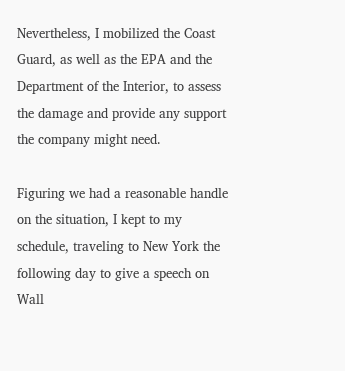Nevertheless, I mobilized the Coast Guard, as well as the EPA and the Department of the Interior, to assess the damage and provide any support the company might need.

Figuring we had a reasonable handle on the situation, I kept to my schedule, traveling to New York the following day to give a speech on Wall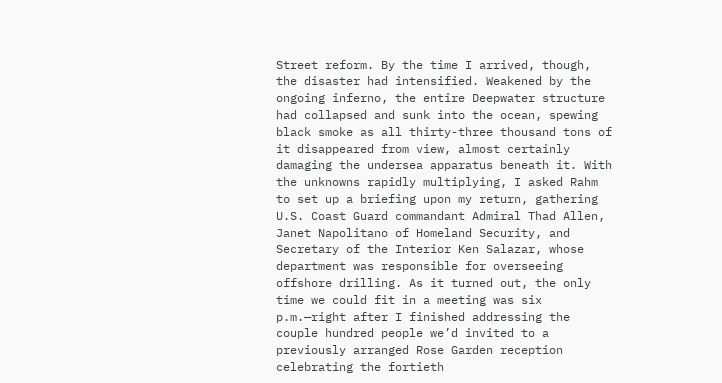Street reform. By the time I arrived, though, the disaster had intensified. Weakened by the ongoing inferno, the entire Deepwater structure had collapsed and sunk into the ocean, spewing black smoke as all thirty-three thousand tons of it disappeared from view, almost certainly damaging the undersea apparatus beneath it. With the unknowns rapidly multiplying, I asked Rahm to set up a briefing upon my return, gathering U.S. Coast Guard commandant Admiral Thad Allen, Janet Napolitano of Homeland Security, and Secretary of the Interior Ken Salazar, whose department was responsible for overseeing offshore drilling. As it turned out, the only time we could fit in a meeting was six p.m.—right after I finished addressing the couple hundred people we’d invited to a previously arranged Rose Garden reception celebrating the fortieth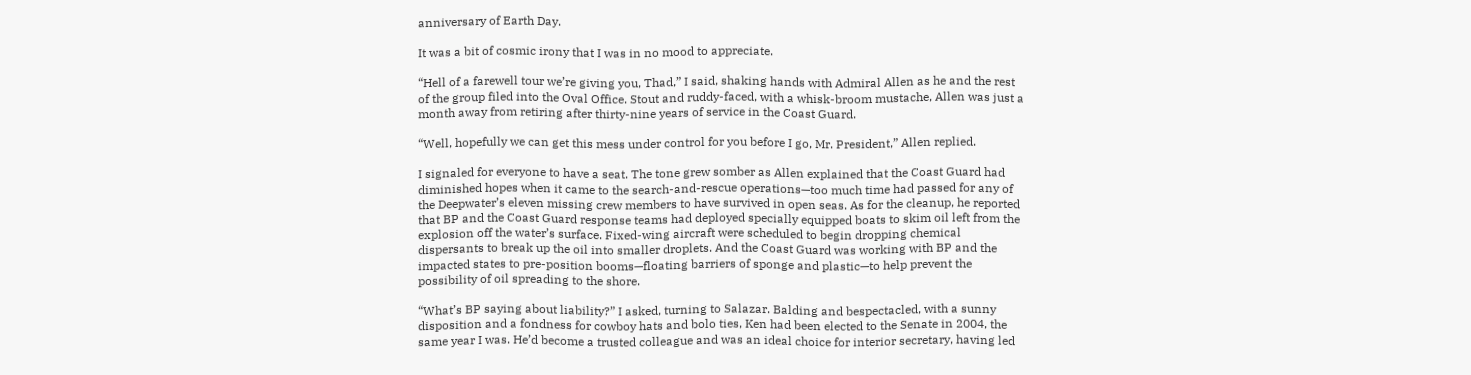anniversary of Earth Day.

It was a bit of cosmic irony that I was in no mood to appreciate.

“Hell of a farewell tour we’re giving you, Thad,” I said, shaking hands with Admiral Allen as he and the rest of the group filed into the Oval Office. Stout and ruddy-faced, with a whisk-broom mustache, Allen was just a month away from retiring after thirty-nine years of service in the Coast Guard.

“Well, hopefully we can get this mess under control for you before I go, Mr. President,” Allen replied.

I signaled for everyone to have a seat. The tone grew somber as Allen explained that the Coast Guard had diminished hopes when it came to the search-and-rescue operations—too much time had passed for any of the Deepwater’s eleven missing crew members to have survived in open seas. As for the cleanup, he reported that BP and the Coast Guard response teams had deployed specially equipped boats to skim oil left from the explosion off the water’s surface. Fixed-wing aircraft were scheduled to begin dropping chemical dispersants to break up the oil into smaller droplets. And the Coast Guard was working with BP and the impacted states to pre-position booms—floating barriers of sponge and plastic—to help prevent the possibility of oil spreading to the shore.

“What’s BP saying about liability?” I asked, turning to Salazar. Balding and bespectacled, with a sunny disposition and a fondness for cowboy hats and bolo ties, Ken had been elected to the Senate in 2004, the same year I was. He’d become a trusted colleague and was an ideal choice for interior secretary, having led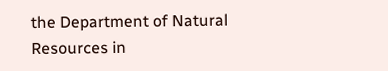the Department of Natural Resources in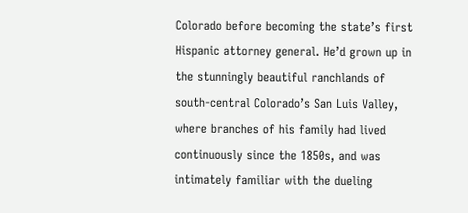Colorado before becoming the state’s first Hispanic attorney general. He’d grown up in the stunningly beautiful ranchlands of south-central Colorado’s San Luis Valley, where branches of his family had lived continuously since the 1850s, and was intimately familiar with the dueling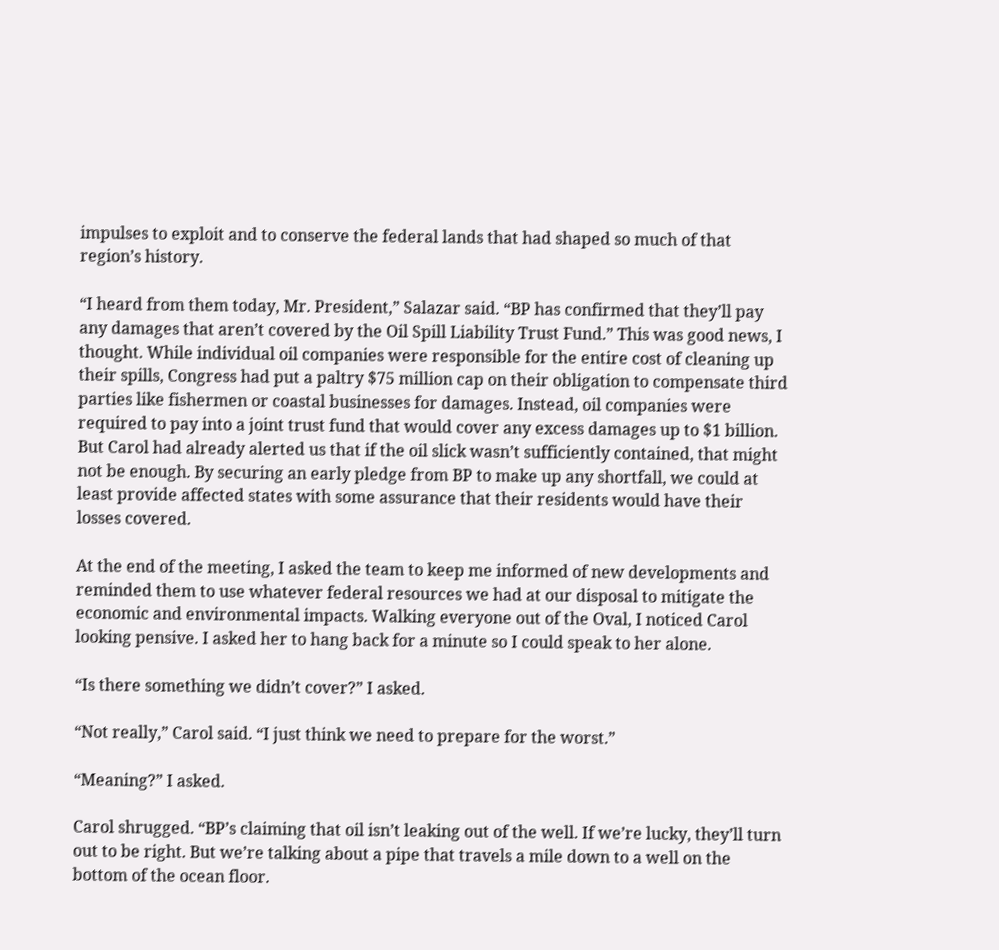impulses to exploit and to conserve the federal lands that had shaped so much of that region’s history.

“I heard from them today, Mr. President,” Salazar said. “BP has confirmed that they’ll pay any damages that aren’t covered by the Oil Spill Liability Trust Fund.” This was good news, I thought. While individual oil companies were responsible for the entire cost of cleaning up their spills, Congress had put a paltry $75 million cap on their obligation to compensate third parties like fishermen or coastal businesses for damages. Instead, oil companies were required to pay into a joint trust fund that would cover any excess damages up to $1 billion. But Carol had already alerted us that if the oil slick wasn’t sufficiently contained, that might not be enough. By securing an early pledge from BP to make up any shortfall, we could at least provide affected states with some assurance that their residents would have their losses covered.

At the end of the meeting, I asked the team to keep me informed of new developments and reminded them to use whatever federal resources we had at our disposal to mitigate the economic and environmental impacts. Walking everyone out of the Oval, I noticed Carol looking pensive. I asked her to hang back for a minute so I could speak to her alone.

“Is there something we didn’t cover?” I asked.

“Not really,” Carol said. “I just think we need to prepare for the worst.”

“Meaning?” I asked.

Carol shrugged. “BP’s claiming that oil isn’t leaking out of the well. If we’re lucky, they’ll turn out to be right. But we’re talking about a pipe that travels a mile down to a well on the bottom of the ocean floor.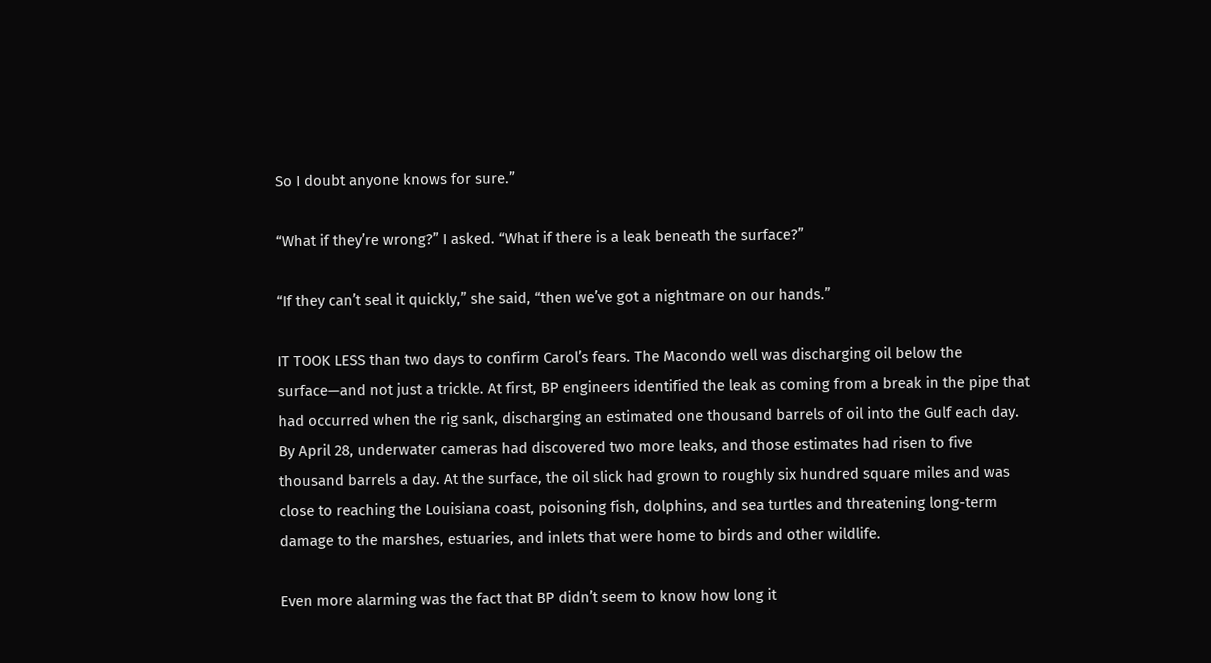So I doubt anyone knows for sure.”

“What if they’re wrong?” I asked. “What if there is a leak beneath the surface?”

“If they can’t seal it quickly,” she said, “then we’ve got a nightmare on our hands.”

IT TOOK LESS than two days to confirm Carol’s fears. The Macondo well was discharging oil below the surface—and not just a trickle. At first, BP engineers identified the leak as coming from a break in the pipe that had occurred when the rig sank, discharging an estimated one thousand barrels of oil into the Gulf each day. By April 28, underwater cameras had discovered two more leaks, and those estimates had risen to five thousand barrels a day. At the surface, the oil slick had grown to roughly six hundred square miles and was close to reaching the Louisiana coast, poisoning fish, dolphins, and sea turtles and threatening long-term damage to the marshes, estuaries, and inlets that were home to birds and other wildlife.

Even more alarming was the fact that BP didn’t seem to know how long it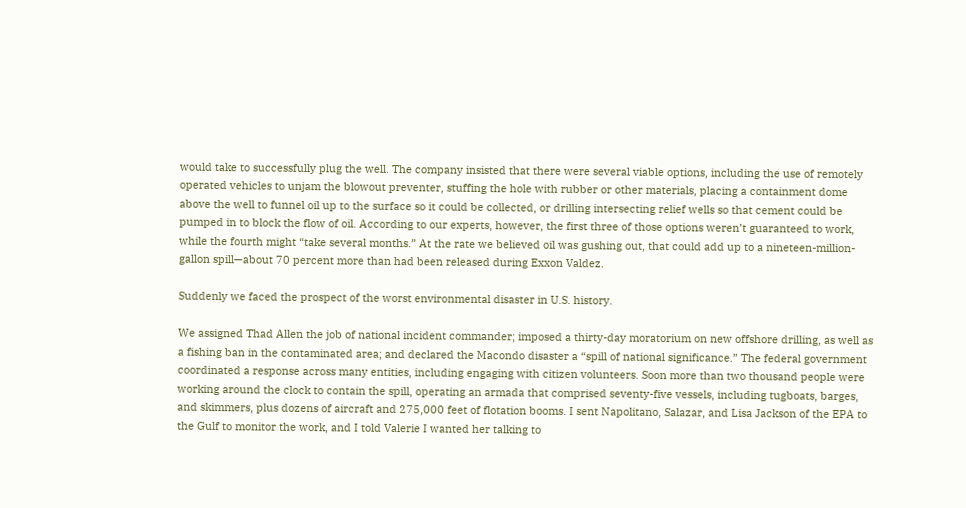would take to successfully plug the well. The company insisted that there were several viable options, including the use of remotely operated vehicles to unjam the blowout preventer, stuffing the hole with rubber or other materials, placing a containment dome above the well to funnel oil up to the surface so it could be collected, or drilling intersecting relief wells so that cement could be pumped in to block the flow of oil. According to our experts, however, the first three of those options weren’t guaranteed to work, while the fourth might “take several months.” At the rate we believed oil was gushing out, that could add up to a nineteen-million-gallon spill—about 70 percent more than had been released during Exxon Valdez.

Suddenly we faced the prospect of the worst environmental disaster in U.S. history.

We assigned Thad Allen the job of national incident commander; imposed a thirty-day moratorium on new offshore drilling, as well as a fishing ban in the contaminated area; and declared the Macondo disaster a “spill of national significance.” The federal government coordinated a response across many entities, including engaging with citizen volunteers. Soon more than two thousand people were working around the clock to contain the spill, operating an armada that comprised seventy-five vessels, including tugboats, barges, and skimmers, plus dozens of aircraft and 275,000 feet of flotation booms. I sent Napolitano, Salazar, and Lisa Jackson of the EPA to the Gulf to monitor the work, and I told Valerie I wanted her talking to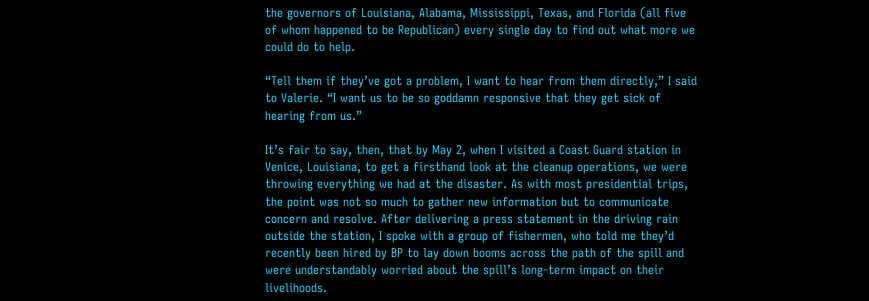the governors of Louisiana, Alabama, Mississippi, Texas, and Florida (all five of whom happened to be Republican) every single day to find out what more we could do to help.

“Tell them if they’ve got a problem, I want to hear from them directly,” I said to Valerie. “I want us to be so goddamn responsive that they get sick of hearing from us.”

It’s fair to say, then, that by May 2, when I visited a Coast Guard station in Venice, Louisiana, to get a firsthand look at the cleanup operations, we were throwing everything we had at the disaster. As with most presidential trips, the point was not so much to gather new information but to communicate concern and resolve. After delivering a press statement in the driving rain outside the station, I spoke with a group of fishermen, who told me they’d recently been hired by BP to lay down booms across the path of the spill and were understandably worried about the spill’s long-term impact on their livelihoods.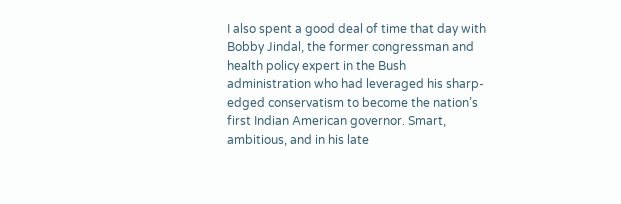I also spent a good deal of time that day with Bobby Jindal, the former congressman and health policy expert in the Bush administration who had leveraged his sharp-edged conservatism to become the nation’s first Indian American governor. Smart, ambitious, and in his late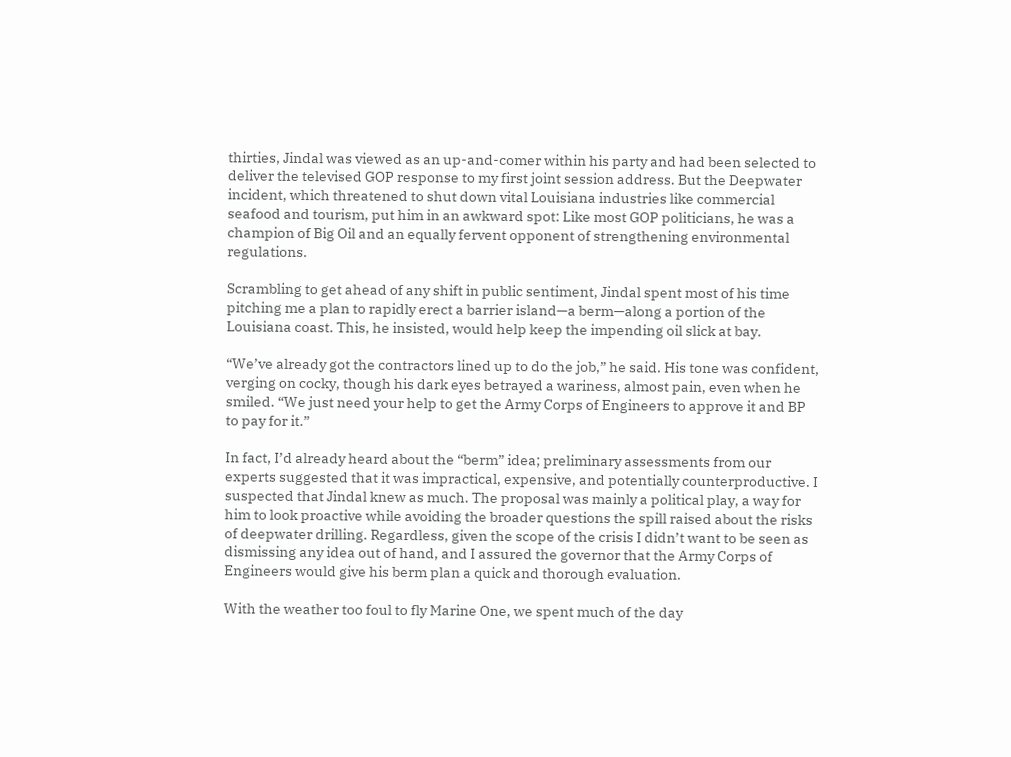thirties, Jindal was viewed as an up-and-comer within his party and had been selected to deliver the televised GOP response to my first joint session address. But the Deepwater incident, which threatened to shut down vital Louisiana industries like commercial seafood and tourism, put him in an awkward spot: Like most GOP politicians, he was a champion of Big Oil and an equally fervent opponent of strengthening environmental regulations.

Scrambling to get ahead of any shift in public sentiment, Jindal spent most of his time pitching me a plan to rapidly erect a barrier island—a berm—along a portion of the Louisiana coast. This, he insisted, would help keep the impending oil slick at bay.

“We’ve already got the contractors lined up to do the job,” he said. His tone was confident, verging on cocky, though his dark eyes betrayed a wariness, almost pain, even when he smiled. “We just need your help to get the Army Corps of Engineers to approve it and BP to pay for it.”

In fact, I’d already heard about the “berm” idea; preliminary assessments from our experts suggested that it was impractical, expensive, and potentially counterproductive. I suspected that Jindal knew as much. The proposal was mainly a political play, a way for him to look proactive while avoiding the broader questions the spill raised about the risks of deepwater drilling. Regardless, given the scope of the crisis I didn’t want to be seen as dismissing any idea out of hand, and I assured the governor that the Army Corps of Engineers would give his berm plan a quick and thorough evaluation.

With the weather too foul to fly Marine One, we spent much of the day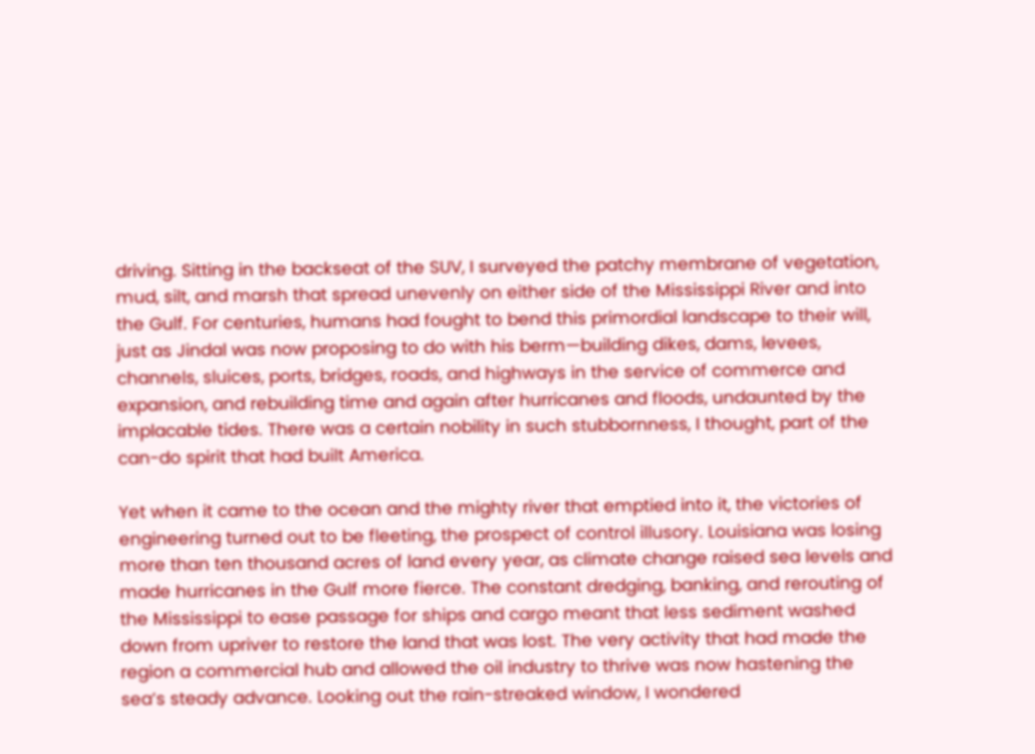driving. Sitting in the backseat of the SUV, I surveyed the patchy membrane of vegetation, mud, silt, and marsh that spread unevenly on either side of the Mississippi River and into the Gulf. For centuries, humans had fought to bend this primordial landscape to their will, just as Jindal was now proposing to do with his berm—building dikes, dams, levees, channels, sluices, ports, bridges, roads, and highways in the service of commerce and expansion, and rebuilding time and again after hurricanes and floods, undaunted by the implacable tides. There was a certain nobility in such stubbornness, I thought, part of the can-do spirit that had built America.

Yet when it came to the ocean and the mighty river that emptied into it, the victories of engineering turned out to be fleeting, the prospect of control illusory. Louisiana was losing more than ten thousand acres of land every year, as climate change raised sea levels and made hurricanes in the Gulf more fierce. The constant dredging, banking, and rerouting of the Mississippi to ease passage for ships and cargo meant that less sediment washed down from upriver to restore the land that was lost. The very activity that had made the region a commercial hub and allowed the oil industry to thrive was now hastening the sea’s steady advance. Looking out the rain-streaked window, I wondered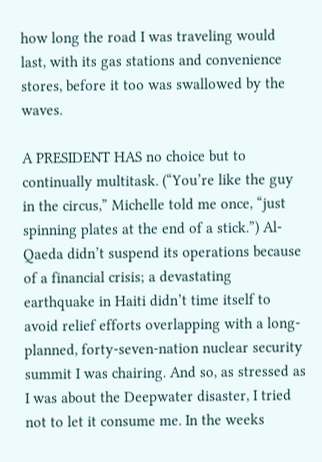how long the road I was traveling would last, with its gas stations and convenience stores, before it too was swallowed by the waves.

A PRESIDENT HAS no choice but to continually multitask. (“You’re like the guy in the circus,” Michelle told me once, “just spinning plates at the end of a stick.”) Al-Qaeda didn’t suspend its operations because of a financial crisis; a devastating earthquake in Haiti didn’t time itself to avoid relief efforts overlapping with a long-planned, forty-seven-nation nuclear security summit I was chairing. And so, as stressed as I was about the Deepwater disaster, I tried not to let it consume me. In the weeks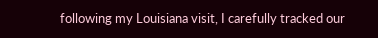following my Louisiana visit, I carefully tracked our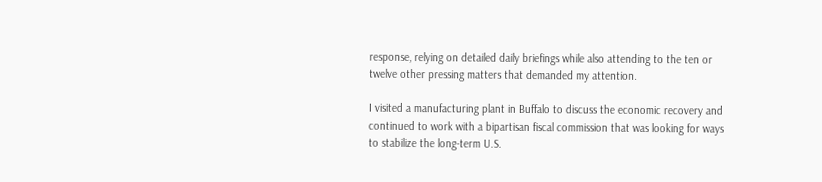response, relying on detailed daily briefings while also attending to the ten or twelve other pressing matters that demanded my attention.

I visited a manufacturing plant in Buffalo to discuss the economic recovery and continued to work with a bipartisan fiscal commission that was looking for ways to stabilize the long-term U.S.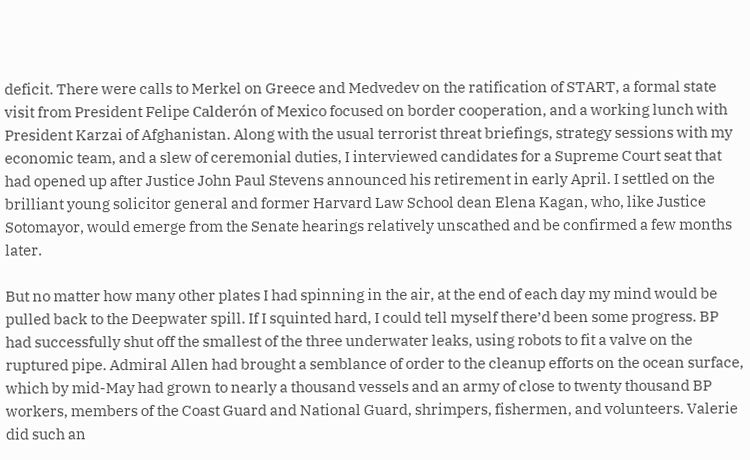deficit. There were calls to Merkel on Greece and Medvedev on the ratification of START, a formal state visit from President Felipe Calderón of Mexico focused on border cooperation, and a working lunch with President Karzai of Afghanistan. Along with the usual terrorist threat briefings, strategy sessions with my economic team, and a slew of ceremonial duties, I interviewed candidates for a Supreme Court seat that had opened up after Justice John Paul Stevens announced his retirement in early April. I settled on the brilliant young solicitor general and former Harvard Law School dean Elena Kagan, who, like Justice Sotomayor, would emerge from the Senate hearings relatively unscathed and be confirmed a few months later.

But no matter how many other plates I had spinning in the air, at the end of each day my mind would be pulled back to the Deepwater spill. If I squinted hard, I could tell myself there’d been some progress. BP had successfully shut off the smallest of the three underwater leaks, using robots to fit a valve on the ruptured pipe. Admiral Allen had brought a semblance of order to the cleanup efforts on the ocean surface, which by mid-May had grown to nearly a thousand vessels and an army of close to twenty thousand BP workers, members of the Coast Guard and National Guard, shrimpers, fishermen, and volunteers. Valerie did such an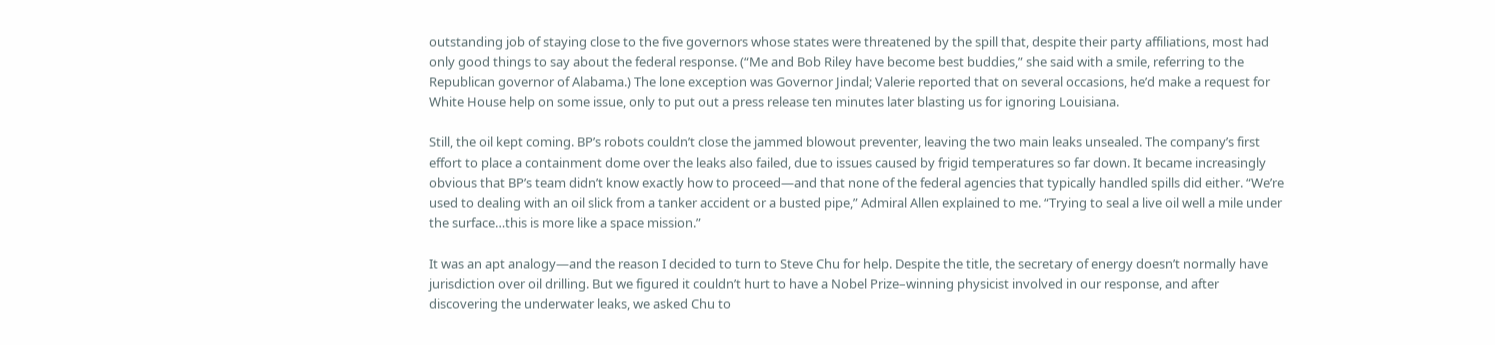outstanding job of staying close to the five governors whose states were threatened by the spill that, despite their party affiliations, most had only good things to say about the federal response. (“Me and Bob Riley have become best buddies,” she said with a smile, referring to the Republican governor of Alabama.) The lone exception was Governor Jindal; Valerie reported that on several occasions, he’d make a request for White House help on some issue, only to put out a press release ten minutes later blasting us for ignoring Louisiana.

Still, the oil kept coming. BP’s robots couldn’t close the jammed blowout preventer, leaving the two main leaks unsealed. The company’s first effort to place a containment dome over the leaks also failed, due to issues caused by frigid temperatures so far down. It became increasingly obvious that BP’s team didn’t know exactly how to proceed—and that none of the federal agencies that typically handled spills did either. “We’re used to dealing with an oil slick from a tanker accident or a busted pipe,” Admiral Allen explained to me. “Trying to seal a live oil well a mile under the surface…this is more like a space mission.”

It was an apt analogy—and the reason I decided to turn to Steve Chu for help. Despite the title, the secretary of energy doesn’t normally have jurisdiction over oil drilling. But we figured it couldn’t hurt to have a Nobel Prize–winning physicist involved in our response, and after discovering the underwater leaks, we asked Chu to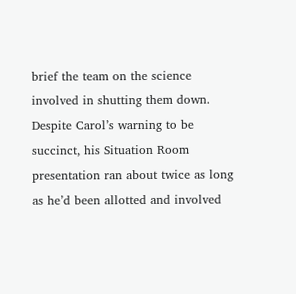brief the team on the science involved in shutting them down. Despite Carol’s warning to be succinct, his Situation Room presentation ran about twice as long as he’d been allotted and involved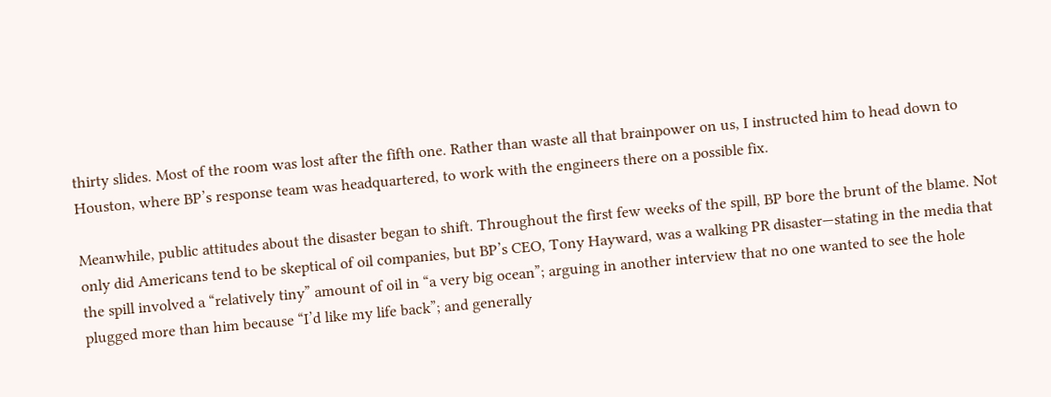thirty slides. Most of the room was lost after the fifth one. Rather than waste all that brainpower on us, I instructed him to head down to Houston, where BP’s response team was headquartered, to work with the engineers there on a possible fix.

Meanwhile, public attitudes about the disaster began to shift. Throughout the first few weeks of the spill, BP bore the brunt of the blame. Not only did Americans tend to be skeptical of oil companies, but BP’s CEO, Tony Hayward, was a walking PR disaster—stating in the media that the spill involved a “relatively tiny” amount of oil in “a very big ocean”; arguing in another interview that no one wanted to see the hole plugged more than him because “I’d like my life back”; and generally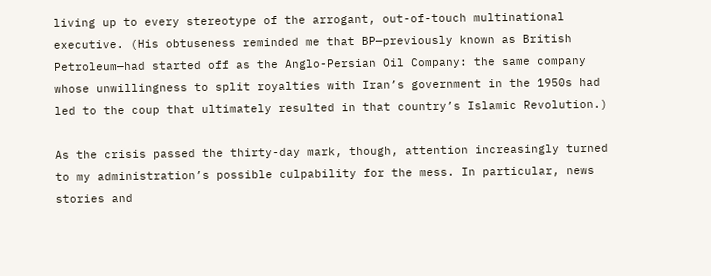living up to every stereotype of the arrogant, out-of-touch multinational executive. (His obtuseness reminded me that BP—previously known as British Petroleum—had started off as the Anglo-Persian Oil Company: the same company whose unwillingness to split royalties with Iran’s government in the 1950s had led to the coup that ultimately resulted in that country’s Islamic Revolution.)

As the crisis passed the thirty-day mark, though, attention increasingly turned to my administration’s possible culpability for the mess. In particular, news stories and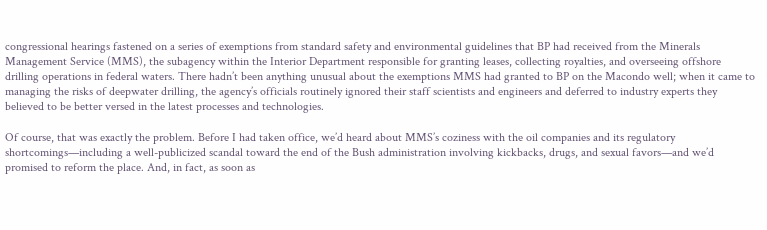congressional hearings fastened on a series of exemptions from standard safety and environmental guidelines that BP had received from the Minerals Management Service (MMS), the subagency within the Interior Department responsible for granting leases, collecting royalties, and overseeing offshore drilling operations in federal waters. There hadn’t been anything unusual about the exemptions MMS had granted to BP on the Macondo well; when it came to managing the risks of deepwater drilling, the agency’s officials routinely ignored their staff scientists and engineers and deferred to industry experts they believed to be better versed in the latest processes and technologies.

Of course, that was exactly the problem. Before I had taken office, we’d heard about MMS’s coziness with the oil companies and its regulatory shortcomings—including a well-publicized scandal toward the end of the Bush administration involving kickbacks, drugs, and sexual favors—and we’d promised to reform the place. And, in fact, as soon as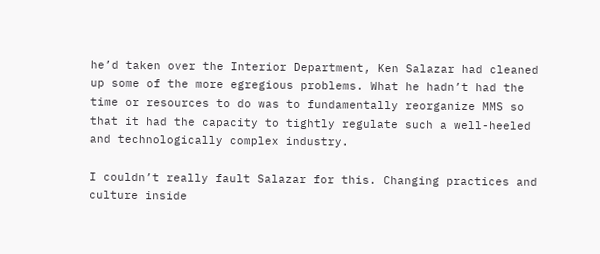he’d taken over the Interior Department, Ken Salazar had cleaned up some of the more egregious problems. What he hadn’t had the time or resources to do was to fundamentally reorganize MMS so that it had the capacity to tightly regulate such a well-heeled and technologically complex industry.

I couldn’t really fault Salazar for this. Changing practices and culture inside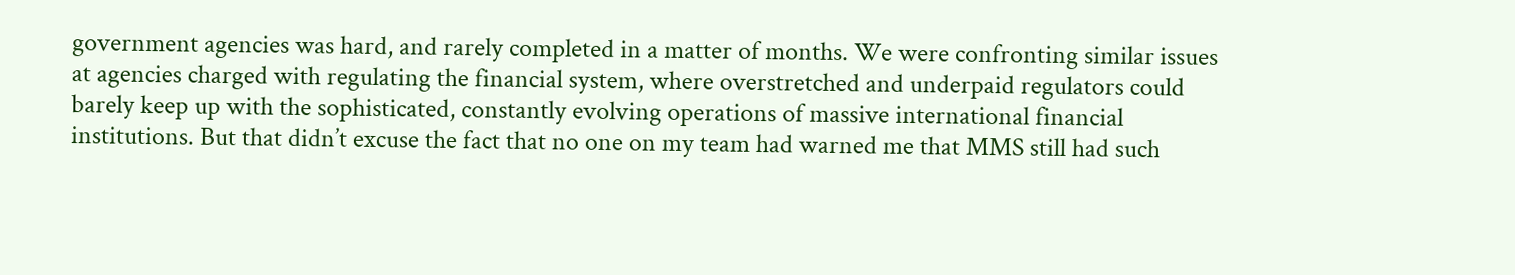government agencies was hard, and rarely completed in a matter of months. We were confronting similar issues at agencies charged with regulating the financial system, where overstretched and underpaid regulators could barely keep up with the sophisticated, constantly evolving operations of massive international financial institutions. But that didn’t excuse the fact that no one on my team had warned me that MMS still had such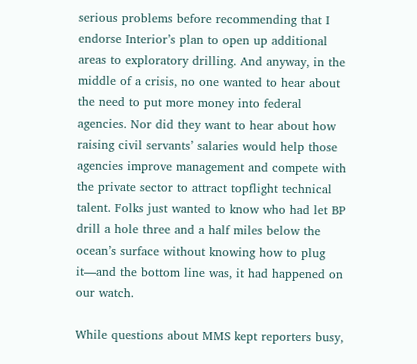serious problems before recommending that I endorse Interior’s plan to open up additional areas to exploratory drilling. And anyway, in the middle of a crisis, no one wanted to hear about the need to put more money into federal agencies. Nor did they want to hear about how raising civil servants’ salaries would help those agencies improve management and compete with the private sector to attract topflight technical talent. Folks just wanted to know who had let BP drill a hole three and a half miles below the ocean’s surface without knowing how to plug it—and the bottom line was, it had happened on our watch.

While questions about MMS kept reporters busy,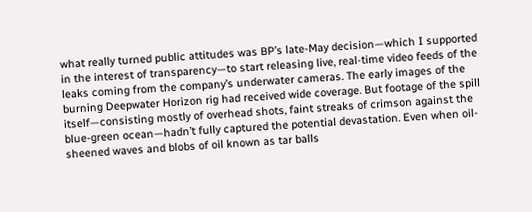what really turned public attitudes was BP’s late-May decision—which I supported in the interest of transparency—to start releasing live, real-time video feeds of the leaks coming from the company’s underwater cameras. The early images of the burning Deepwater Horizon rig had received wide coverage. But footage of the spill itself—consisting mostly of overhead shots, faint streaks of crimson against the blue-green ocean—hadn’t fully captured the potential devastation. Even when oil-sheened waves and blobs of oil known as tar balls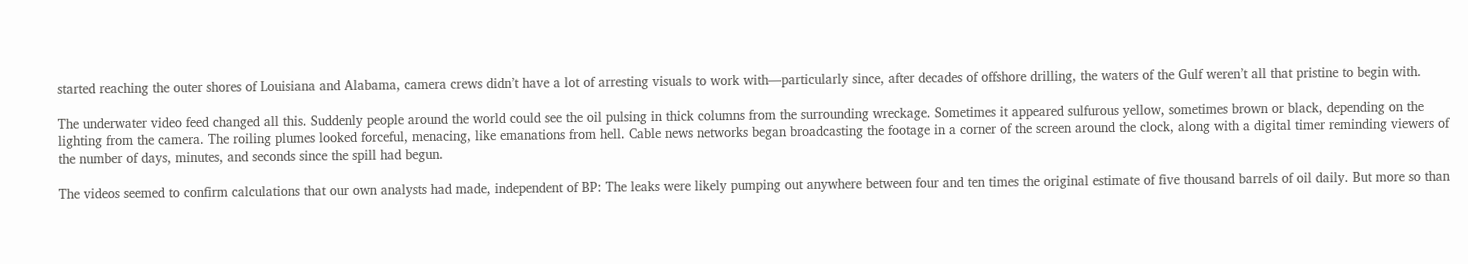started reaching the outer shores of Louisiana and Alabama, camera crews didn’t have a lot of arresting visuals to work with—particularly since, after decades of offshore drilling, the waters of the Gulf weren’t all that pristine to begin with.

The underwater video feed changed all this. Suddenly people around the world could see the oil pulsing in thick columns from the surrounding wreckage. Sometimes it appeared sulfurous yellow, sometimes brown or black, depending on the lighting from the camera. The roiling plumes looked forceful, menacing, like emanations from hell. Cable news networks began broadcasting the footage in a corner of the screen around the clock, along with a digital timer reminding viewers of the number of days, minutes, and seconds since the spill had begun.

The videos seemed to confirm calculations that our own analysts had made, independent of BP: The leaks were likely pumping out anywhere between four and ten times the original estimate of five thousand barrels of oil daily. But more so than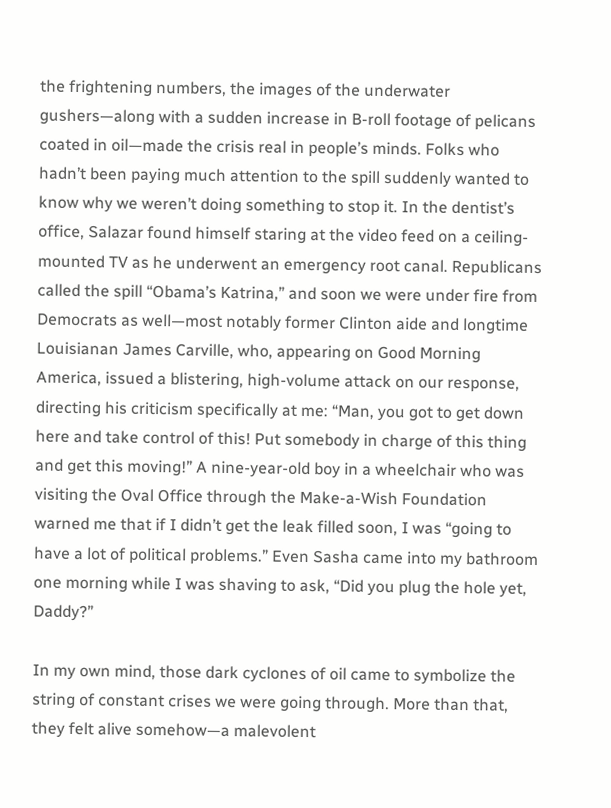the frightening numbers, the images of the underwater gushers—along with a sudden increase in B-roll footage of pelicans coated in oil—made the crisis real in people’s minds. Folks who hadn’t been paying much attention to the spill suddenly wanted to know why we weren’t doing something to stop it. In the dentist’s office, Salazar found himself staring at the video feed on a ceiling-mounted TV as he underwent an emergency root canal. Republicans called the spill “Obama’s Katrina,” and soon we were under fire from Democrats as well—most notably former Clinton aide and longtime Louisianan James Carville, who, appearing on Good Morning America, issued a blistering, high-volume attack on our response, directing his criticism specifically at me: “Man, you got to get down here and take control of this! Put somebody in charge of this thing and get this moving!” A nine-year-old boy in a wheelchair who was visiting the Oval Office through the Make-a-Wish Foundation warned me that if I didn’t get the leak filled soon, I was “going to have a lot of political problems.” Even Sasha came into my bathroom one morning while I was shaving to ask, “Did you plug the hole yet, Daddy?”

In my own mind, those dark cyclones of oil came to symbolize the string of constant crises we were going through. More than that, they felt alive somehow—a malevolent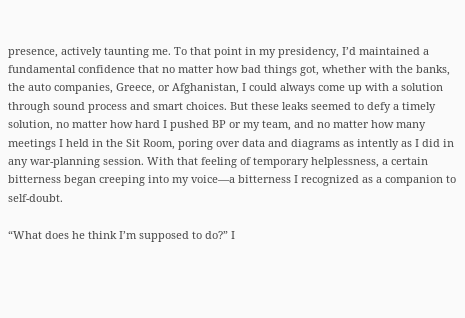presence, actively taunting me. To that point in my presidency, I’d maintained a fundamental confidence that no matter how bad things got, whether with the banks, the auto companies, Greece, or Afghanistan, I could always come up with a solution through sound process and smart choices. But these leaks seemed to defy a timely solution, no matter how hard I pushed BP or my team, and no matter how many meetings I held in the Sit Room, poring over data and diagrams as intently as I did in any war-planning session. With that feeling of temporary helplessness, a certain bitterness began creeping into my voice—a bitterness I recognized as a companion to self-doubt.

“What does he think I’m supposed to do?” I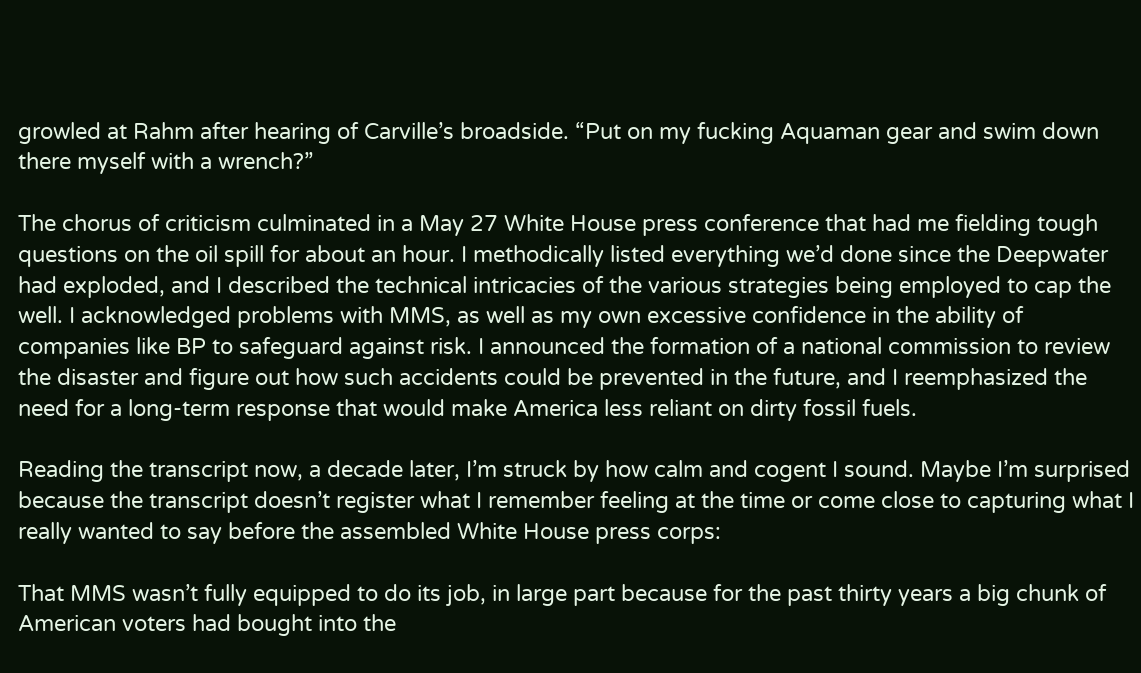growled at Rahm after hearing of Carville’s broadside. “Put on my fucking Aquaman gear and swim down there myself with a wrench?”

The chorus of criticism culminated in a May 27 White House press conference that had me fielding tough questions on the oil spill for about an hour. I methodically listed everything we’d done since the Deepwater had exploded, and I described the technical intricacies of the various strategies being employed to cap the well. I acknowledged problems with MMS, as well as my own excessive confidence in the ability of companies like BP to safeguard against risk. I announced the formation of a national commission to review the disaster and figure out how such accidents could be prevented in the future, and I reemphasized the need for a long-term response that would make America less reliant on dirty fossil fuels.

Reading the transcript now, a decade later, I’m struck by how calm and cogent I sound. Maybe I’m surprised because the transcript doesn’t register what I remember feeling at the time or come close to capturing what I really wanted to say before the assembled White House press corps:

That MMS wasn’t fully equipped to do its job, in large part because for the past thirty years a big chunk of American voters had bought into the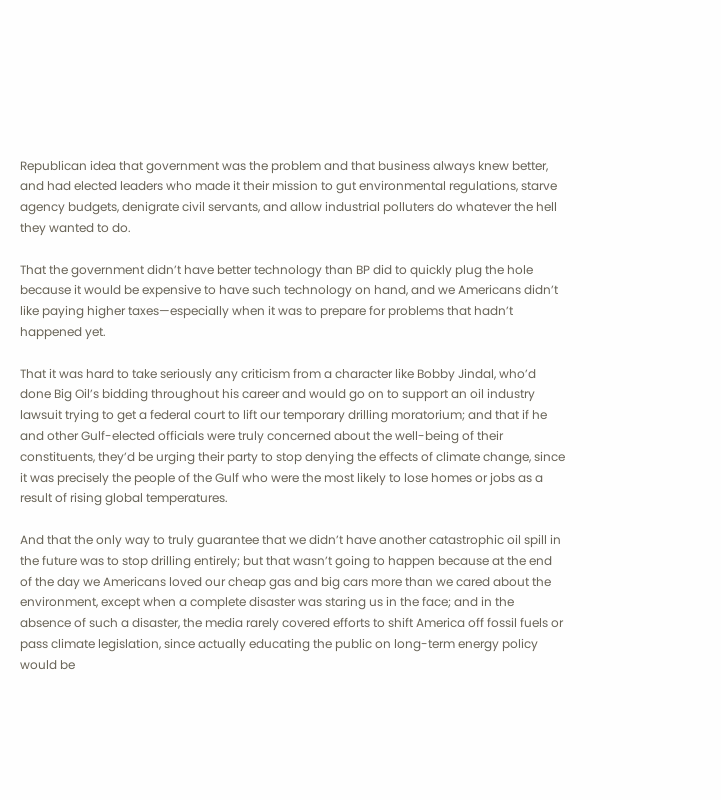Republican idea that government was the problem and that business always knew better, and had elected leaders who made it their mission to gut environmental regulations, starve agency budgets, denigrate civil servants, and allow industrial polluters do whatever the hell they wanted to do.

That the government didn’t have better technology than BP did to quickly plug the hole because it would be expensive to have such technology on hand, and we Americans didn’t like paying higher taxes—especially when it was to prepare for problems that hadn’t happened yet.

That it was hard to take seriously any criticism from a character like Bobby Jindal, who’d done Big Oil’s bidding throughout his career and would go on to support an oil industry lawsuit trying to get a federal court to lift our temporary drilling moratorium; and that if he and other Gulf-elected officials were truly concerned about the well-being of their constituents, they’d be urging their party to stop denying the effects of climate change, since it was precisely the people of the Gulf who were the most likely to lose homes or jobs as a result of rising global temperatures.

And that the only way to truly guarantee that we didn’t have another catastrophic oil spill in the future was to stop drilling entirely; but that wasn’t going to happen because at the end of the day we Americans loved our cheap gas and big cars more than we cared about the environment, except when a complete disaster was staring us in the face; and in the absence of such a disaster, the media rarely covered efforts to shift America off fossil fuels or pass climate legislation, since actually educating the public on long-term energy policy would be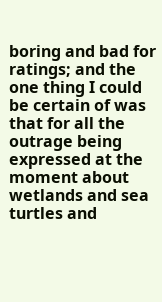boring and bad for ratings; and the one thing I could be certain of was that for all the outrage being expressed at the moment about wetlands and sea turtles and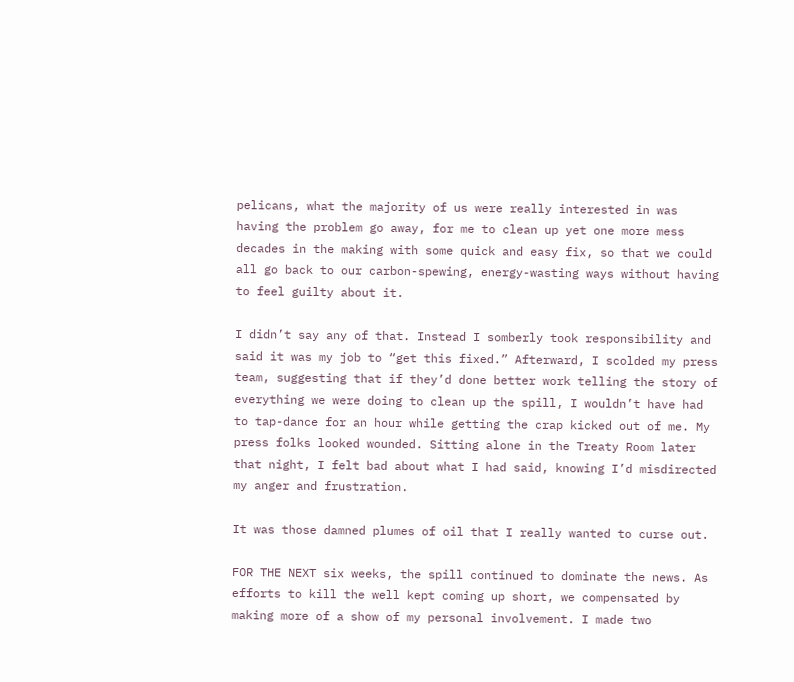pelicans, what the majority of us were really interested in was having the problem go away, for me to clean up yet one more mess decades in the making with some quick and easy fix, so that we could all go back to our carbon-spewing, energy-wasting ways without having to feel guilty about it.

I didn’t say any of that. Instead I somberly took responsibility and said it was my job to “get this fixed.” Afterward, I scolded my press team, suggesting that if they’d done better work telling the story of everything we were doing to clean up the spill, I wouldn’t have had to tap-dance for an hour while getting the crap kicked out of me. My press folks looked wounded. Sitting alone in the Treaty Room later that night, I felt bad about what I had said, knowing I’d misdirected my anger and frustration.

It was those damned plumes of oil that I really wanted to curse out.

FOR THE NEXT six weeks, the spill continued to dominate the news. As efforts to kill the well kept coming up short, we compensated by making more of a show of my personal involvement. I made two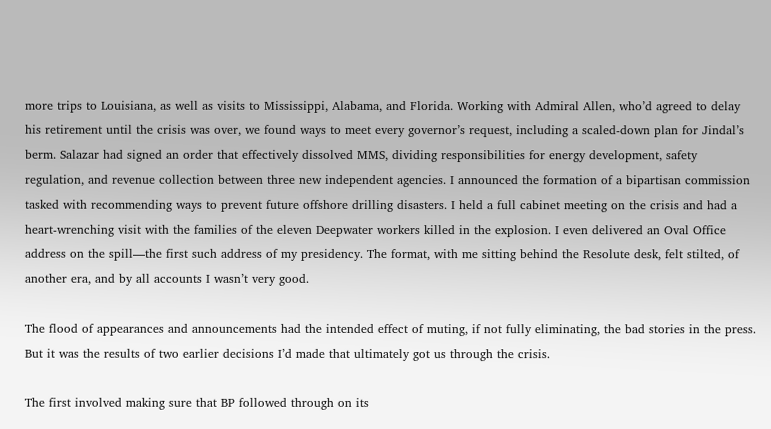more trips to Louisiana, as well as visits to Mississippi, Alabama, and Florida. Working with Admiral Allen, who’d agreed to delay his retirement until the crisis was over, we found ways to meet every governor’s request, including a scaled-down plan for Jindal’s berm. Salazar had signed an order that effectively dissolved MMS, dividing responsibilities for energy development, safety regulation, and revenue collection between three new independent agencies. I announced the formation of a bipartisan commission tasked with recommending ways to prevent future offshore drilling disasters. I held a full cabinet meeting on the crisis and had a heart-wrenching visit with the families of the eleven Deepwater workers killed in the explosion. I even delivered an Oval Office address on the spill—the first such address of my presidency. The format, with me sitting behind the Resolute desk, felt stilted, of another era, and by all accounts I wasn’t very good.

The flood of appearances and announcements had the intended effect of muting, if not fully eliminating, the bad stories in the press. But it was the results of two earlier decisions I’d made that ultimately got us through the crisis.

The first involved making sure that BP followed through on its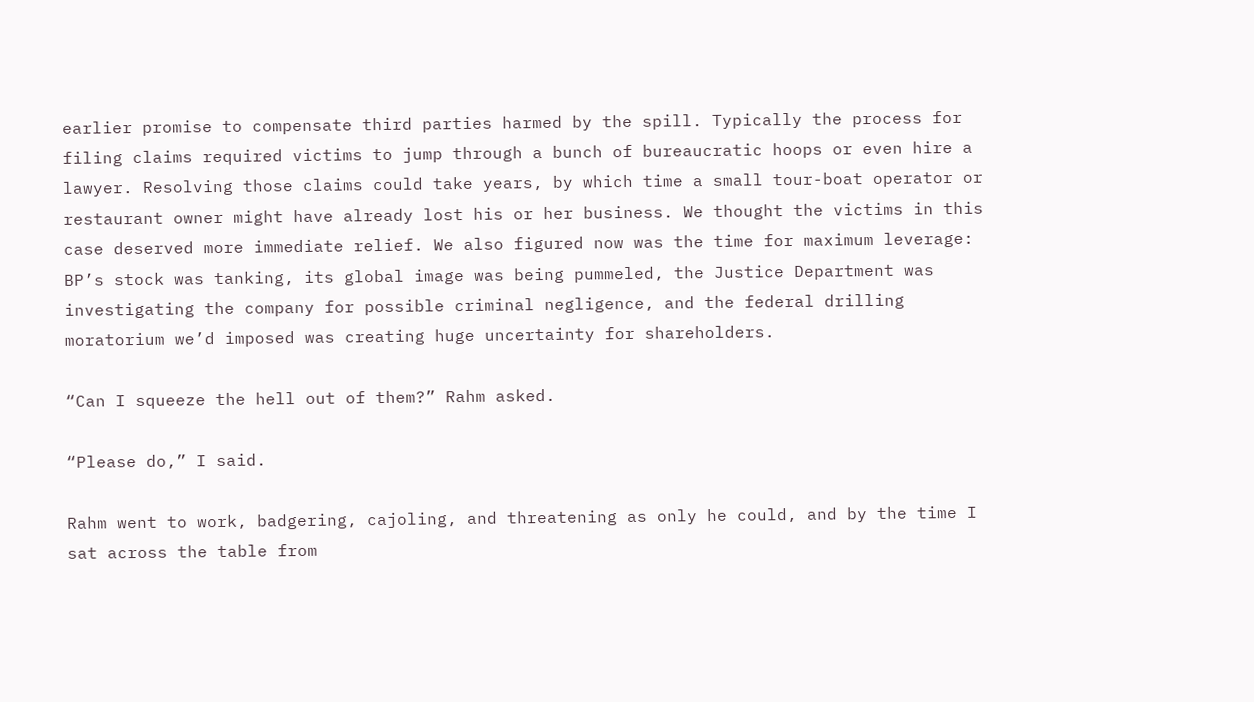earlier promise to compensate third parties harmed by the spill. Typically the process for filing claims required victims to jump through a bunch of bureaucratic hoops or even hire a lawyer. Resolving those claims could take years, by which time a small tour-boat operator or restaurant owner might have already lost his or her business. We thought the victims in this case deserved more immediate relief. We also figured now was the time for maximum leverage: BP’s stock was tanking, its global image was being pummeled, the Justice Department was investigating the company for possible criminal negligence, and the federal drilling moratorium we’d imposed was creating huge uncertainty for shareholders.

“Can I squeeze the hell out of them?” Rahm asked.

“Please do,” I said.

Rahm went to work, badgering, cajoling, and threatening as only he could, and by the time I sat across the table from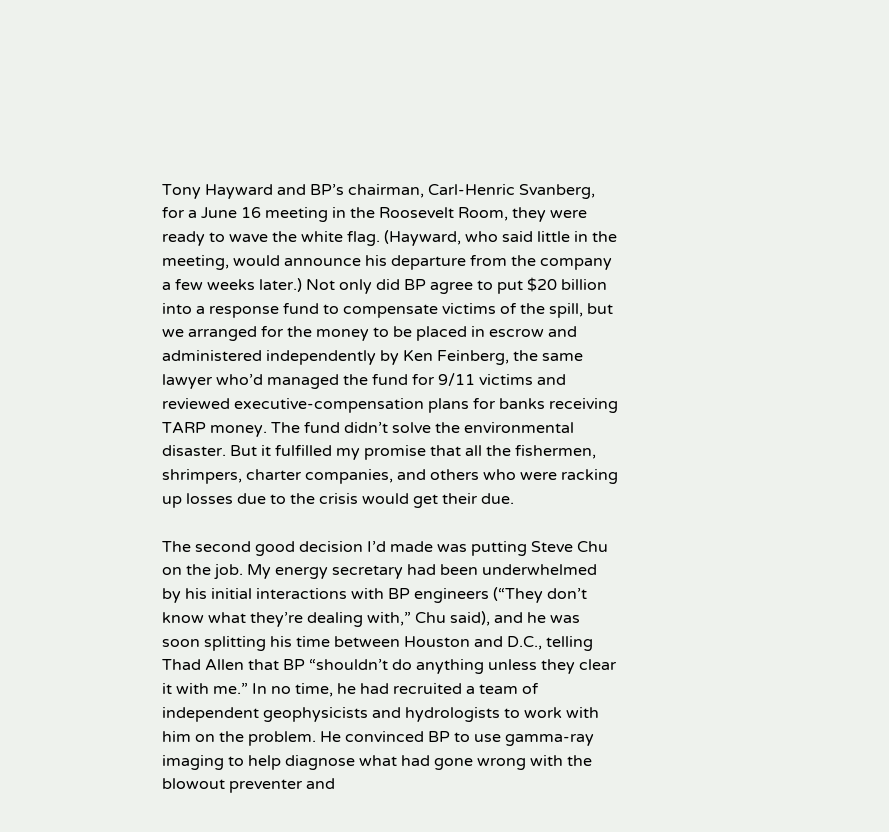Tony Hayward and BP’s chairman, Carl-Henric Svanberg, for a June 16 meeting in the Roosevelt Room, they were ready to wave the white flag. (Hayward, who said little in the meeting, would announce his departure from the company a few weeks later.) Not only did BP agree to put $20 billion into a response fund to compensate victims of the spill, but we arranged for the money to be placed in escrow and administered independently by Ken Feinberg, the same lawyer who’d managed the fund for 9/11 victims and reviewed executive-compensation plans for banks receiving TARP money. The fund didn’t solve the environmental disaster. But it fulfilled my promise that all the fishermen, shrimpers, charter companies, and others who were racking up losses due to the crisis would get their due.

The second good decision I’d made was putting Steve Chu on the job. My energy secretary had been underwhelmed by his initial interactions with BP engineers (“They don’t know what they’re dealing with,” Chu said), and he was soon splitting his time between Houston and D.C., telling Thad Allen that BP “shouldn’t do anything unless they clear it with me.” In no time, he had recruited a team of independent geophysicists and hydrologists to work with him on the problem. He convinced BP to use gamma-ray imaging to help diagnose what had gone wrong with the blowout preventer and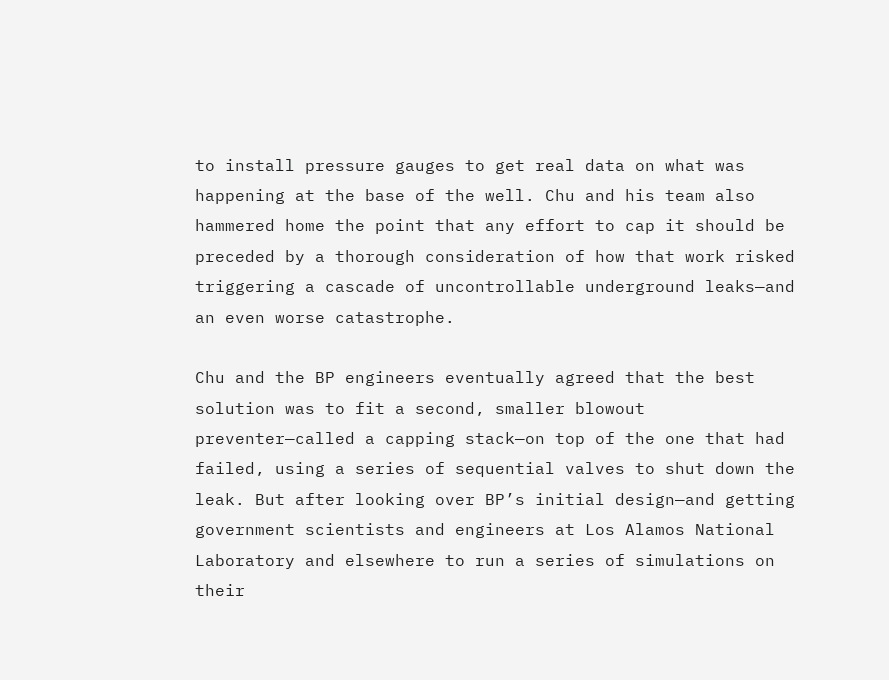to install pressure gauges to get real data on what was happening at the base of the well. Chu and his team also hammered home the point that any effort to cap it should be preceded by a thorough consideration of how that work risked triggering a cascade of uncontrollable underground leaks—and an even worse catastrophe.

Chu and the BP engineers eventually agreed that the best solution was to fit a second, smaller blowout preventer—called a capping stack—on top of the one that had failed, using a series of sequential valves to shut down the leak. But after looking over BP’s initial design—and getting government scientists and engineers at Los Alamos National Laboratory and elsewhere to run a series of simulations on their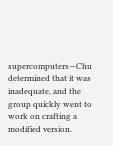supercomputers—Chu determined that it was inadequate, and the group quickly went to work on crafting a modified version.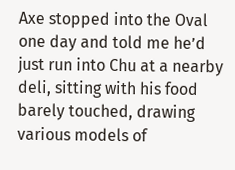Axe stopped into the Oval one day and told me he’d just run into Chu at a nearby deli, sitting with his food barely touched, drawing various models of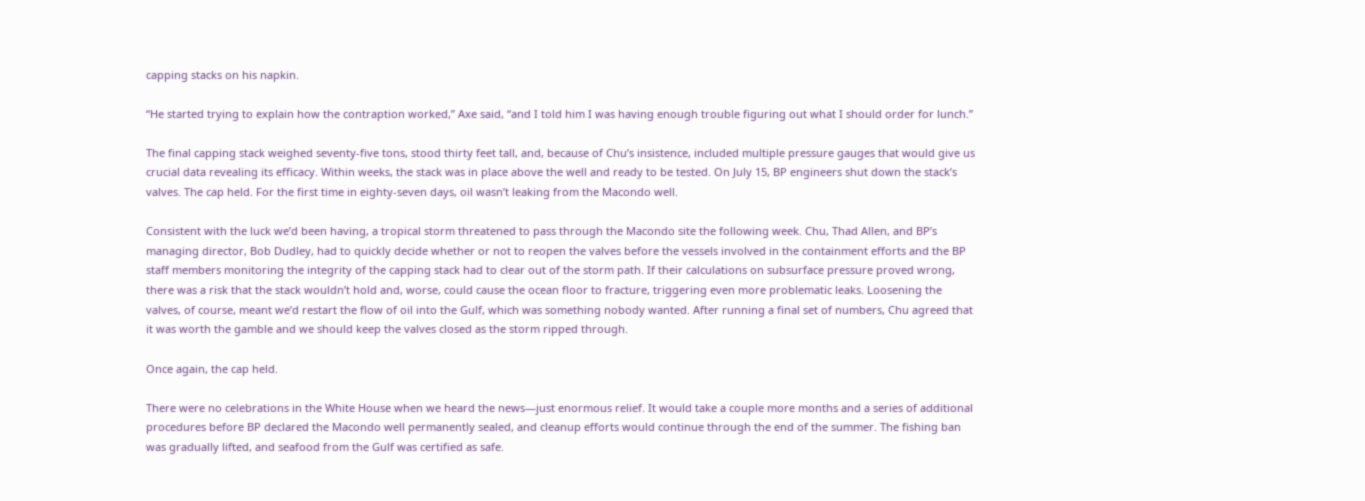capping stacks on his napkin.

“He started trying to explain how the contraption worked,” Axe said, “and I told him I was having enough trouble figuring out what I should order for lunch.”

The final capping stack weighed seventy-five tons, stood thirty feet tall, and, because of Chu’s insistence, included multiple pressure gauges that would give us crucial data revealing its efficacy. Within weeks, the stack was in place above the well and ready to be tested. On July 15, BP engineers shut down the stack’s valves. The cap held. For the first time in eighty-seven days, oil wasn’t leaking from the Macondo well.

Consistent with the luck we’d been having, a tropical storm threatened to pass through the Macondo site the following week. Chu, Thad Allen, and BP’s managing director, Bob Dudley, had to quickly decide whether or not to reopen the valves before the vessels involved in the containment efforts and the BP staff members monitoring the integrity of the capping stack had to clear out of the storm path. If their calculations on subsurface pressure proved wrong, there was a risk that the stack wouldn’t hold and, worse, could cause the ocean floor to fracture, triggering even more problematic leaks. Loosening the valves, of course, meant we’d restart the flow of oil into the Gulf, which was something nobody wanted. After running a final set of numbers, Chu agreed that it was worth the gamble and we should keep the valves closed as the storm ripped through.

Once again, the cap held.

There were no celebrations in the White House when we heard the news—just enormous relief. It would take a couple more months and a series of additional procedures before BP declared the Macondo well permanently sealed, and cleanup efforts would continue through the end of the summer. The fishing ban was gradually lifted, and seafood from the Gulf was certified as safe.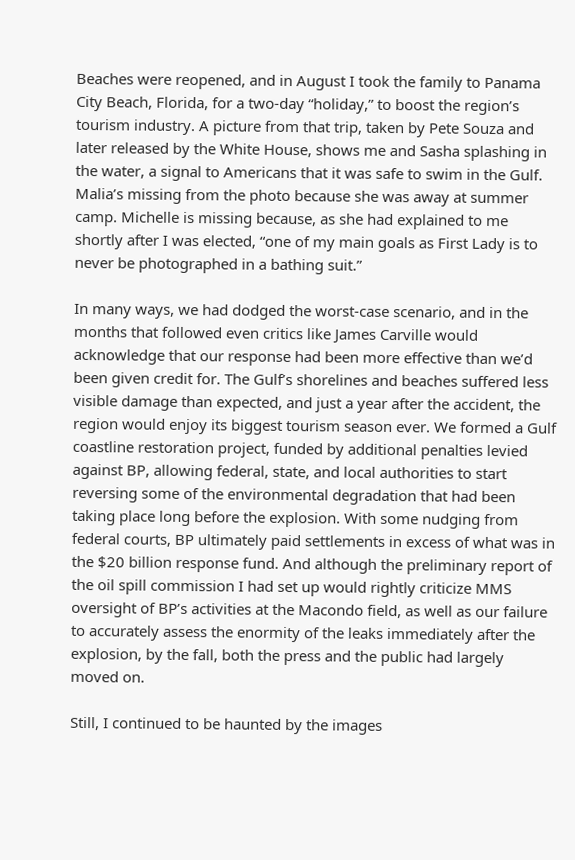Beaches were reopened, and in August I took the family to Panama City Beach, Florida, for a two-day “holiday,” to boost the region’s tourism industry. A picture from that trip, taken by Pete Souza and later released by the White House, shows me and Sasha splashing in the water, a signal to Americans that it was safe to swim in the Gulf. Malia’s missing from the photo because she was away at summer camp. Michelle is missing because, as she had explained to me shortly after I was elected, “one of my main goals as First Lady is to never be photographed in a bathing suit.”

In many ways, we had dodged the worst-case scenario, and in the months that followed even critics like James Carville would acknowledge that our response had been more effective than we’d been given credit for. The Gulf’s shorelines and beaches suffered less visible damage than expected, and just a year after the accident, the region would enjoy its biggest tourism season ever. We formed a Gulf coastline restoration project, funded by additional penalties levied against BP, allowing federal, state, and local authorities to start reversing some of the environmental degradation that had been taking place long before the explosion. With some nudging from federal courts, BP ultimately paid settlements in excess of what was in the $20 billion response fund. And although the preliminary report of the oil spill commission I had set up would rightly criticize MMS oversight of BP’s activities at the Macondo field, as well as our failure to accurately assess the enormity of the leaks immediately after the explosion, by the fall, both the press and the public had largely moved on.

Still, I continued to be haunted by the images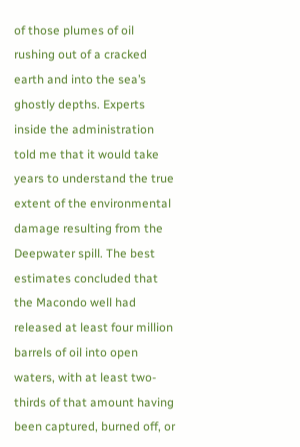of those plumes of oil rushing out of a cracked earth and into the sea’s ghostly depths. Experts inside the administration told me that it would take years to understand the true extent of the environmental damage resulting from the Deepwater spill. The best estimates concluded that the Macondo well had released at least four million barrels of oil into open waters, with at least two-thirds of that amount having been captured, burned off, or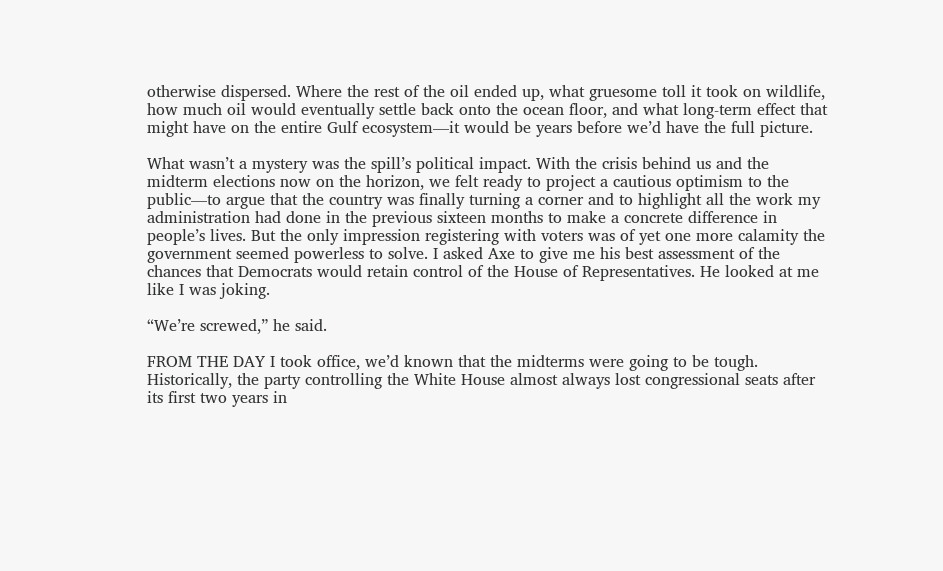otherwise dispersed. Where the rest of the oil ended up, what gruesome toll it took on wildlife, how much oil would eventually settle back onto the ocean floor, and what long-term effect that might have on the entire Gulf ecosystem—it would be years before we’d have the full picture.

What wasn’t a mystery was the spill’s political impact. With the crisis behind us and the midterm elections now on the horizon, we felt ready to project a cautious optimism to the public—to argue that the country was finally turning a corner and to highlight all the work my administration had done in the previous sixteen months to make a concrete difference in people’s lives. But the only impression registering with voters was of yet one more calamity the government seemed powerless to solve. I asked Axe to give me his best assessment of the chances that Democrats would retain control of the House of Representatives. He looked at me like I was joking.

“We’re screwed,” he said.

FROM THE DAY I took office, we’d known that the midterms were going to be tough. Historically, the party controlling the White House almost always lost congressional seats after its first two years in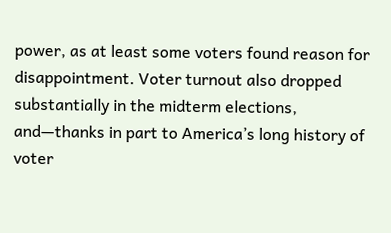power, as at least some voters found reason for disappointment. Voter turnout also dropped substantially in the midterm elections, and—thanks in part to America’s long history of voter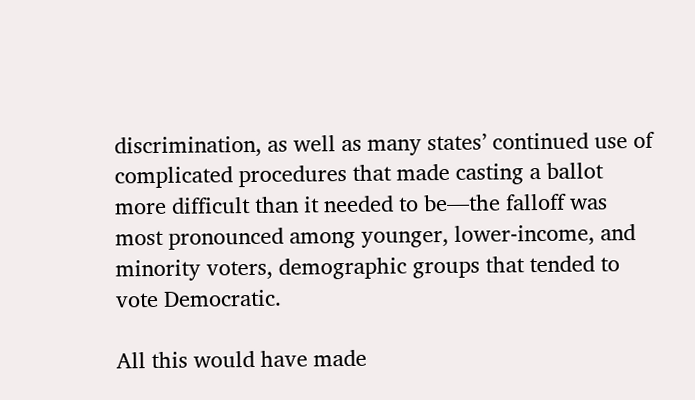discrimination, as well as many states’ continued use of complicated procedures that made casting a ballot more difficult than it needed to be—the falloff was most pronounced among younger, lower-income, and minority voters, demographic groups that tended to vote Democratic.

All this would have made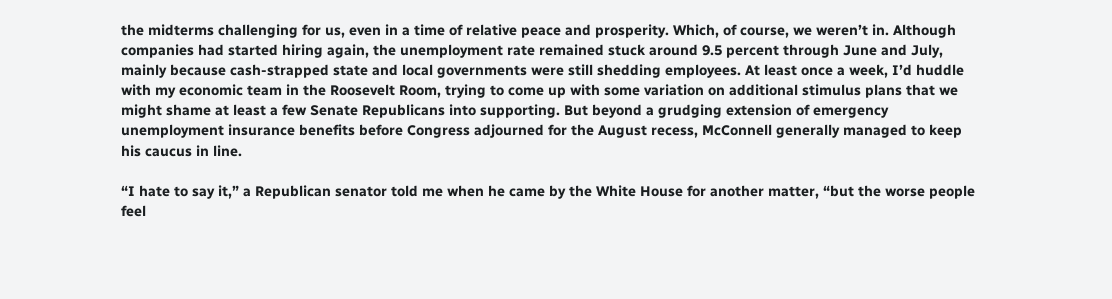the midterms challenging for us, even in a time of relative peace and prosperity. Which, of course, we weren’t in. Although companies had started hiring again, the unemployment rate remained stuck around 9.5 percent through June and July, mainly because cash-strapped state and local governments were still shedding employees. At least once a week, I’d huddle with my economic team in the Roosevelt Room, trying to come up with some variation on additional stimulus plans that we might shame at least a few Senate Republicans into supporting. But beyond a grudging extension of emergency unemployment insurance benefits before Congress adjourned for the August recess, McConnell generally managed to keep his caucus in line.

“I hate to say it,” a Republican senator told me when he came by the White House for another matter, “but the worse people feel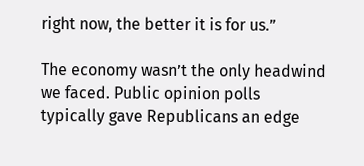right now, the better it is for us.”

The economy wasn’t the only headwind we faced. Public opinion polls typically gave Republicans an edge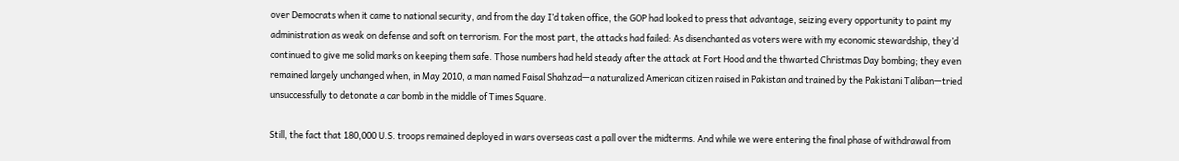over Democrats when it came to national security, and from the day I’d taken office, the GOP had looked to press that advantage, seizing every opportunity to paint my administration as weak on defense and soft on terrorism. For the most part, the attacks had failed: As disenchanted as voters were with my economic stewardship, they’d continued to give me solid marks on keeping them safe. Those numbers had held steady after the attack at Fort Hood and the thwarted Christmas Day bombing; they even remained largely unchanged when, in May 2010, a man named Faisal Shahzad—a naturalized American citizen raised in Pakistan and trained by the Pakistani Taliban—tried unsuccessfully to detonate a car bomb in the middle of Times Square.

Still, the fact that 180,000 U.S. troops remained deployed in wars overseas cast a pall over the midterms. And while we were entering the final phase of withdrawal from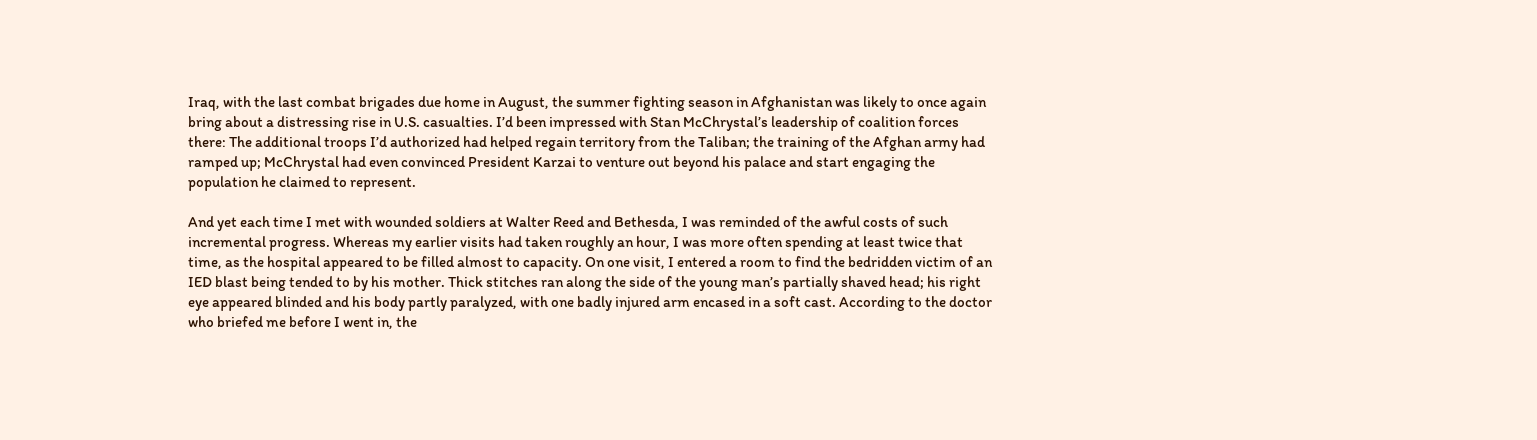Iraq, with the last combat brigades due home in August, the summer fighting season in Afghanistan was likely to once again bring about a distressing rise in U.S. casualties. I’d been impressed with Stan McChrystal’s leadership of coalition forces there: The additional troops I’d authorized had helped regain territory from the Taliban; the training of the Afghan army had ramped up; McChrystal had even convinced President Karzai to venture out beyond his palace and start engaging the population he claimed to represent.

And yet each time I met with wounded soldiers at Walter Reed and Bethesda, I was reminded of the awful costs of such incremental progress. Whereas my earlier visits had taken roughly an hour, I was more often spending at least twice that time, as the hospital appeared to be filled almost to capacity. On one visit, I entered a room to find the bedridden victim of an IED blast being tended to by his mother. Thick stitches ran along the side of the young man’s partially shaved head; his right eye appeared blinded and his body partly paralyzed, with one badly injured arm encased in a soft cast. According to the doctor who briefed me before I went in, the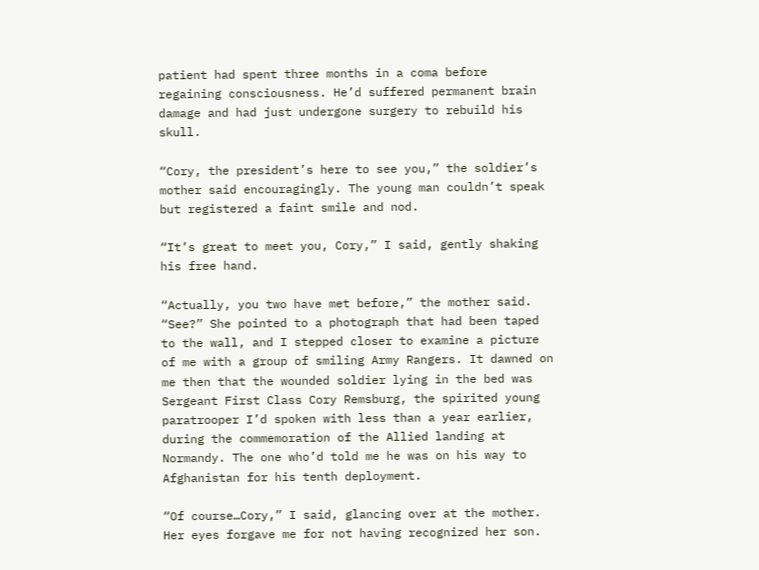patient had spent three months in a coma before regaining consciousness. He’d suffered permanent brain damage and had just undergone surgery to rebuild his skull.

“Cory, the president’s here to see you,” the soldier’s mother said encouragingly. The young man couldn’t speak but registered a faint smile and nod.

“It’s great to meet you, Cory,” I said, gently shaking his free hand.

“Actually, you two have met before,” the mother said. “See?” She pointed to a photograph that had been taped to the wall, and I stepped closer to examine a picture of me with a group of smiling Army Rangers. It dawned on me then that the wounded soldier lying in the bed was Sergeant First Class Cory Remsburg, the spirited young paratrooper I’d spoken with less than a year earlier, during the commemoration of the Allied landing at Normandy. The one who’d told me he was on his way to Afghanistan for his tenth deployment.

“Of course…Cory,” I said, glancing over at the mother. Her eyes forgave me for not having recognized her son.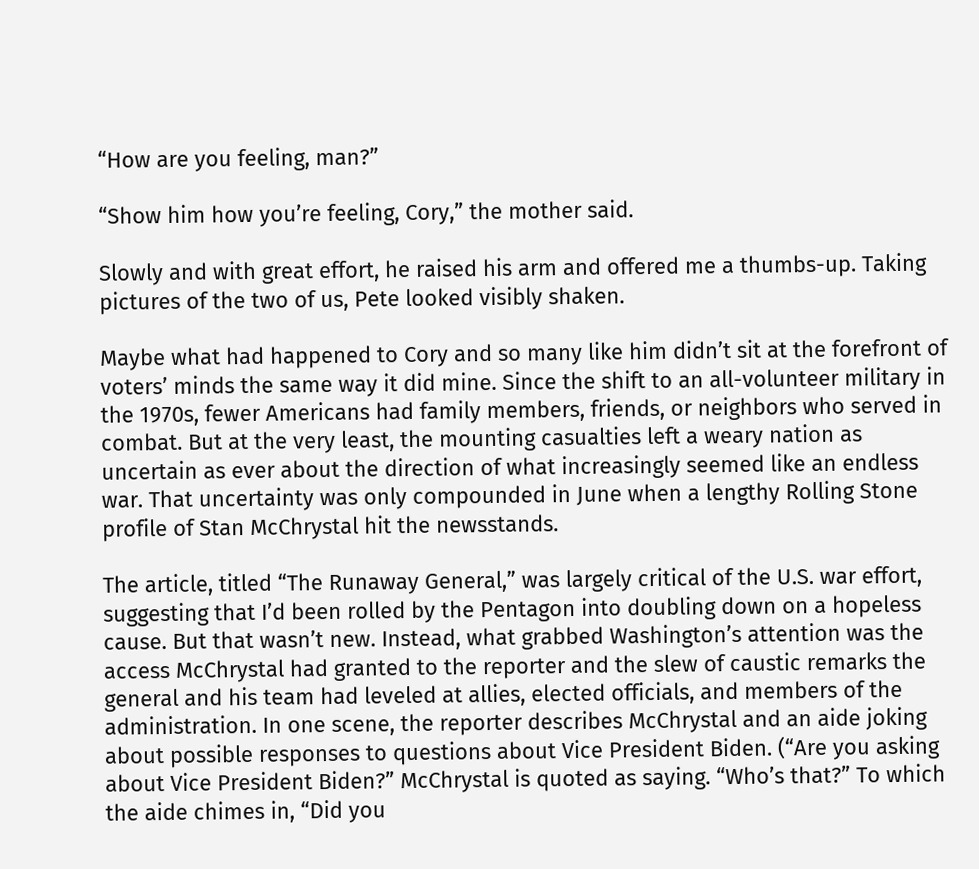“How are you feeling, man?”

“Show him how you’re feeling, Cory,” the mother said.

Slowly and with great effort, he raised his arm and offered me a thumbs-up. Taking pictures of the two of us, Pete looked visibly shaken.

Maybe what had happened to Cory and so many like him didn’t sit at the forefront of voters’ minds the same way it did mine. Since the shift to an all-volunteer military in the 1970s, fewer Americans had family members, friends, or neighbors who served in combat. But at the very least, the mounting casualties left a weary nation as uncertain as ever about the direction of what increasingly seemed like an endless war. That uncertainty was only compounded in June when a lengthy Rolling Stone profile of Stan McChrystal hit the newsstands.

The article, titled “The Runaway General,” was largely critical of the U.S. war effort, suggesting that I’d been rolled by the Pentagon into doubling down on a hopeless cause. But that wasn’t new. Instead, what grabbed Washington’s attention was the access McChrystal had granted to the reporter and the slew of caustic remarks the general and his team had leveled at allies, elected officials, and members of the administration. In one scene, the reporter describes McChrystal and an aide joking about possible responses to questions about Vice President Biden. (“Are you asking about Vice President Biden?” McChrystal is quoted as saying. “Who’s that?” To which the aide chimes in, “Did you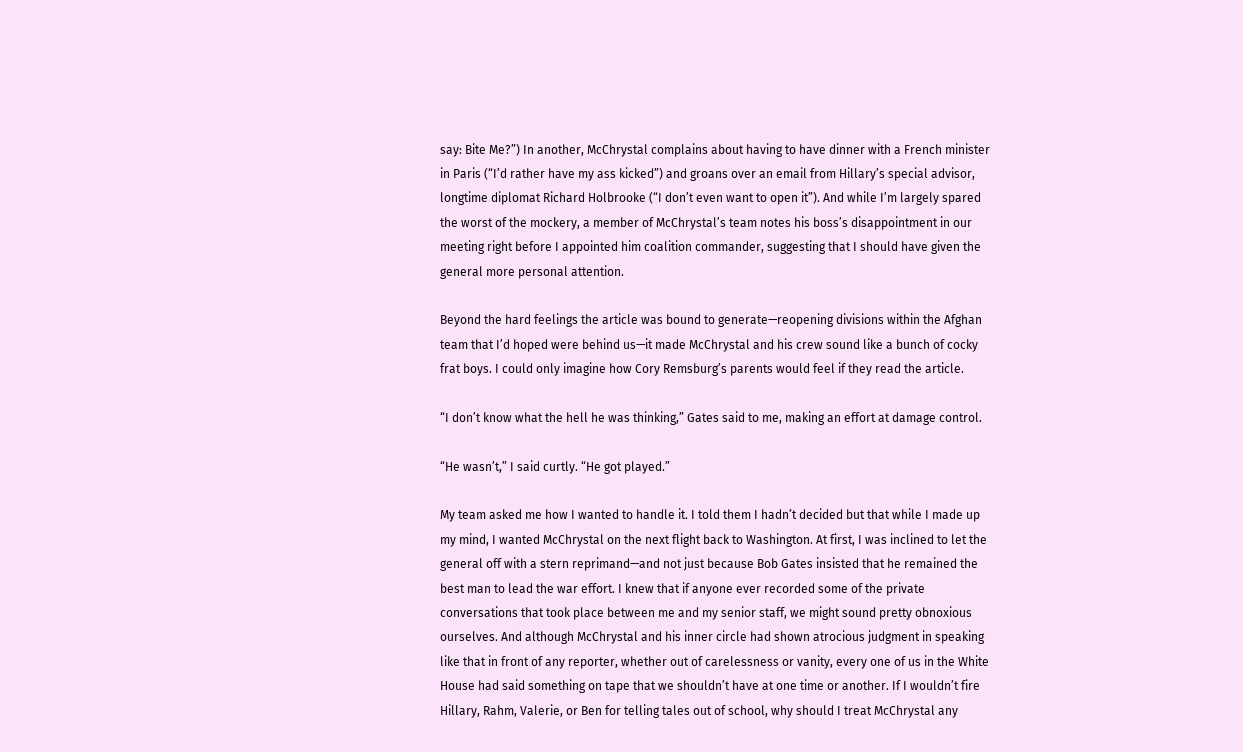say: Bite Me?”) In another, McChrystal complains about having to have dinner with a French minister in Paris (“I’d rather have my ass kicked”) and groans over an email from Hillary’s special advisor, longtime diplomat Richard Holbrooke (“I don’t even want to open it”). And while I’m largely spared the worst of the mockery, a member of McChrystal’s team notes his boss’s disappointment in our meeting right before I appointed him coalition commander, suggesting that I should have given the general more personal attention.

Beyond the hard feelings the article was bound to generate—reopening divisions within the Afghan team that I’d hoped were behind us—it made McChrystal and his crew sound like a bunch of cocky frat boys. I could only imagine how Cory Remsburg’s parents would feel if they read the article.

“I don’t know what the hell he was thinking,” Gates said to me, making an effort at damage control.

“He wasn’t,” I said curtly. “He got played.”

My team asked me how I wanted to handle it. I told them I hadn’t decided but that while I made up my mind, I wanted McChrystal on the next flight back to Washington. At first, I was inclined to let the general off with a stern reprimand—and not just because Bob Gates insisted that he remained the best man to lead the war effort. I knew that if anyone ever recorded some of the private conversations that took place between me and my senior staff, we might sound pretty obnoxious ourselves. And although McChrystal and his inner circle had shown atrocious judgment in speaking like that in front of any reporter, whether out of carelessness or vanity, every one of us in the White House had said something on tape that we shouldn’t have at one time or another. If I wouldn’t fire Hillary, Rahm, Valerie, or Ben for telling tales out of school, why should I treat McChrystal any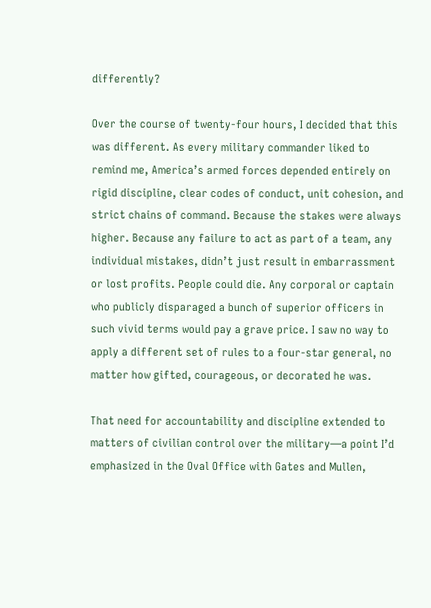differently?

Over the course of twenty-four hours, I decided that this was different. As every military commander liked to remind me, America’s armed forces depended entirely on rigid discipline, clear codes of conduct, unit cohesion, and strict chains of command. Because the stakes were always higher. Because any failure to act as part of a team, any individual mistakes, didn’t just result in embarrassment or lost profits. People could die. Any corporal or captain who publicly disparaged a bunch of superior officers in such vivid terms would pay a grave price. I saw no way to apply a different set of rules to a four-star general, no matter how gifted, courageous, or decorated he was.

That need for accountability and discipline extended to matters of civilian control over the military—a point I’d emphasized in the Oval Office with Gates and Mullen,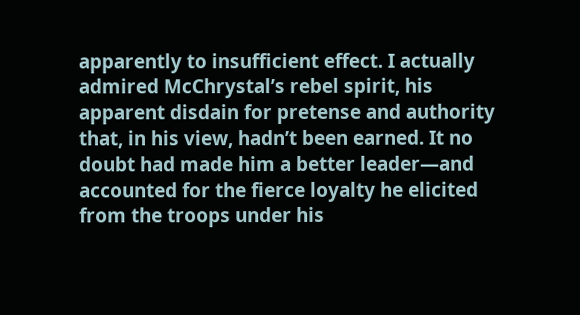apparently to insufficient effect. I actually admired McChrystal’s rebel spirit, his apparent disdain for pretense and authority that, in his view, hadn’t been earned. It no doubt had made him a better leader—and accounted for the fierce loyalty he elicited from the troops under his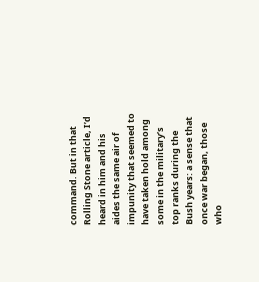command. But in that Rolling Stone article, I’d heard in him and his aides the same air of impunity that seemed to have taken hold among some in the military’s top ranks during the Bush years: a sense that once war began, those who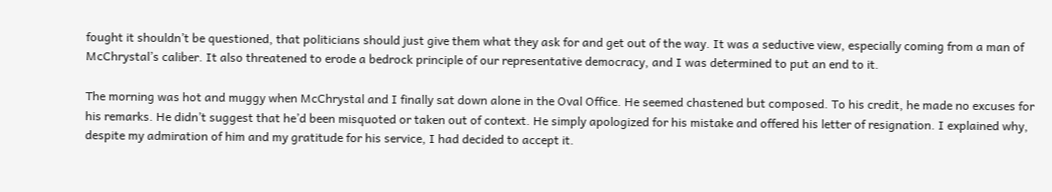fought it shouldn’t be questioned, that politicians should just give them what they ask for and get out of the way. It was a seductive view, especially coming from a man of McChrystal’s caliber. It also threatened to erode a bedrock principle of our representative democracy, and I was determined to put an end to it.

The morning was hot and muggy when McChrystal and I finally sat down alone in the Oval Office. He seemed chastened but composed. To his credit, he made no excuses for his remarks. He didn’t suggest that he’d been misquoted or taken out of context. He simply apologized for his mistake and offered his letter of resignation. I explained why, despite my admiration of him and my gratitude for his service, I had decided to accept it.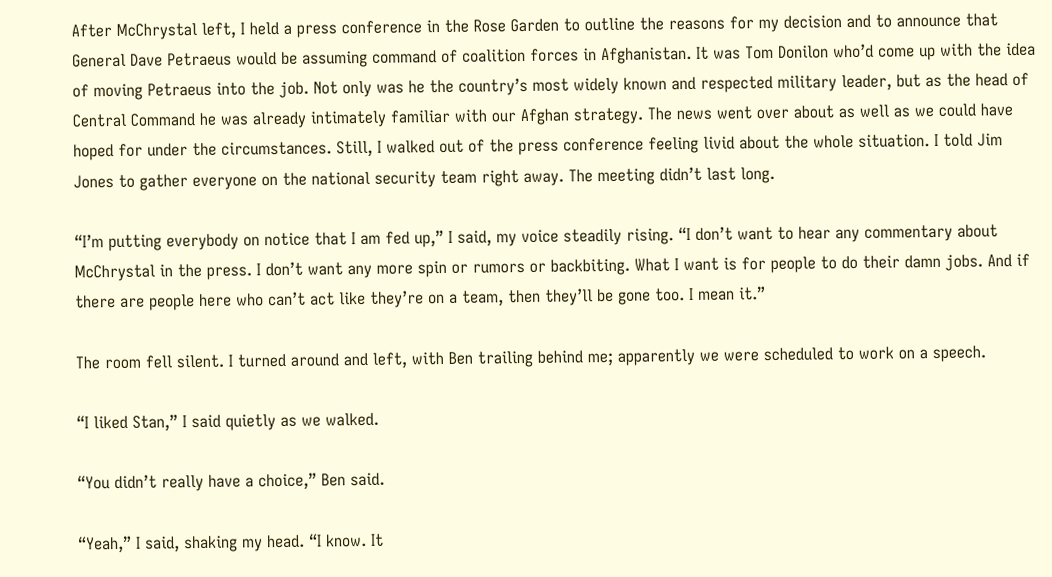After McChrystal left, I held a press conference in the Rose Garden to outline the reasons for my decision and to announce that General Dave Petraeus would be assuming command of coalition forces in Afghanistan. It was Tom Donilon who’d come up with the idea of moving Petraeus into the job. Not only was he the country’s most widely known and respected military leader, but as the head of Central Command he was already intimately familiar with our Afghan strategy. The news went over about as well as we could have hoped for under the circumstances. Still, I walked out of the press conference feeling livid about the whole situation. I told Jim Jones to gather everyone on the national security team right away. The meeting didn’t last long.

“I’m putting everybody on notice that I am fed up,” I said, my voice steadily rising. “I don’t want to hear any commentary about McChrystal in the press. I don’t want any more spin or rumors or backbiting. What I want is for people to do their damn jobs. And if there are people here who can’t act like they’re on a team, then they’ll be gone too. I mean it.”

The room fell silent. I turned around and left, with Ben trailing behind me; apparently we were scheduled to work on a speech.

“I liked Stan,” I said quietly as we walked.

“You didn’t really have a choice,” Ben said.

“Yeah,” I said, shaking my head. “I know. It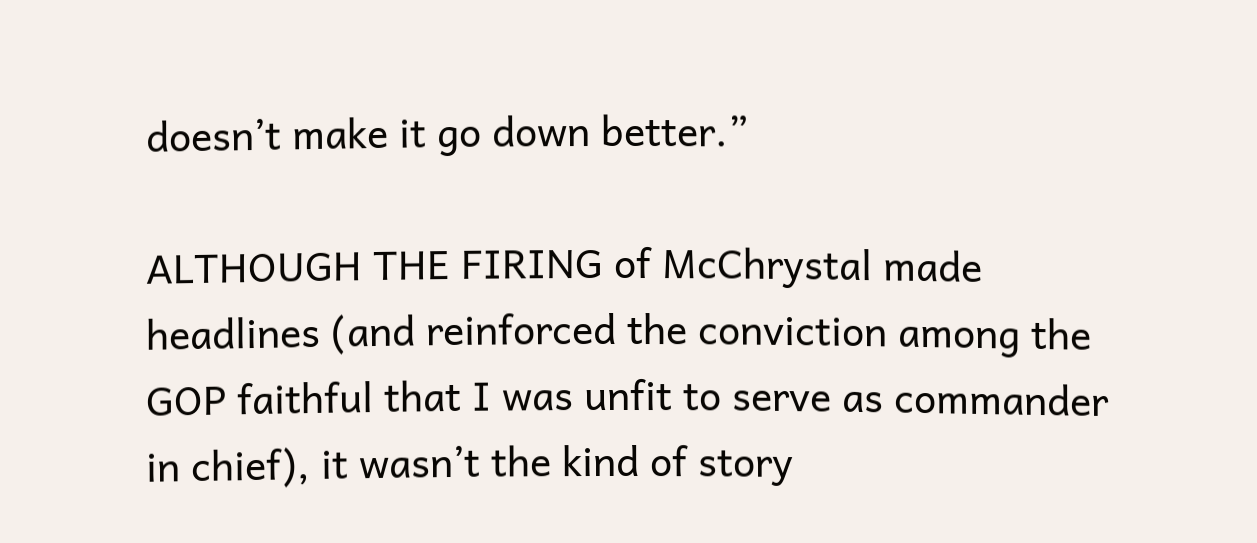doesn’t make it go down better.”

ALTHOUGH THE FIRING of McChrystal made headlines (and reinforced the conviction among the GOP faithful that I was unfit to serve as commander in chief), it wasn’t the kind of story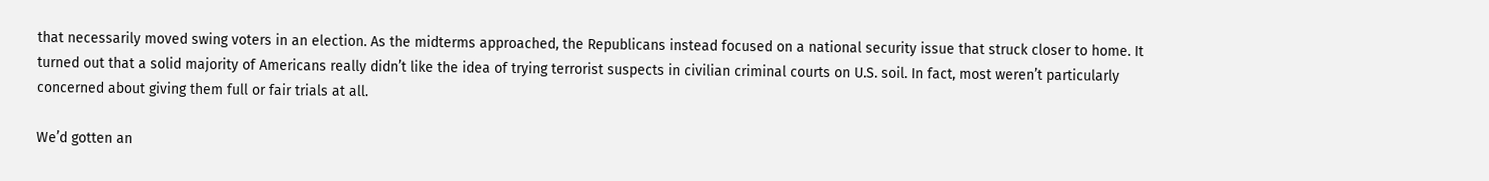that necessarily moved swing voters in an election. As the midterms approached, the Republicans instead focused on a national security issue that struck closer to home. It turned out that a solid majority of Americans really didn’t like the idea of trying terrorist suspects in civilian criminal courts on U.S. soil. In fact, most weren’t particularly concerned about giving them full or fair trials at all.

We’d gotten an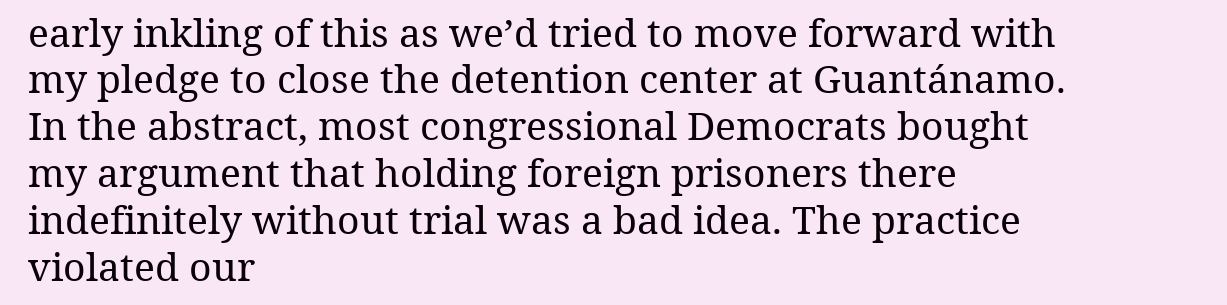early inkling of this as we’d tried to move forward with my pledge to close the detention center at Guantánamo. In the abstract, most congressional Democrats bought my argument that holding foreign prisoners there indefinitely without trial was a bad idea. The practice violated our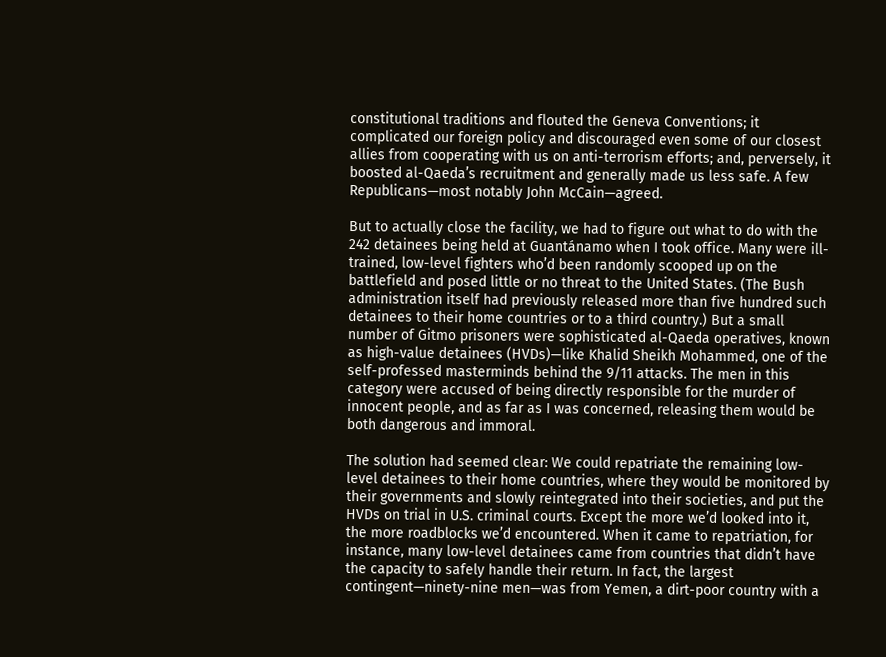constitutional traditions and flouted the Geneva Conventions; it complicated our foreign policy and discouraged even some of our closest allies from cooperating with us on anti-terrorism efforts; and, perversely, it boosted al-Qaeda’s recruitment and generally made us less safe. A few Republicans—most notably John McCain—agreed.

But to actually close the facility, we had to figure out what to do with the 242 detainees being held at Guantánamo when I took office. Many were ill-trained, low-level fighters who’d been randomly scooped up on the battlefield and posed little or no threat to the United States. (The Bush administration itself had previously released more than five hundred such detainees to their home countries or to a third country.) But a small number of Gitmo prisoners were sophisticated al-Qaeda operatives, known as high-value detainees (HVDs)—like Khalid Sheikh Mohammed, one of the self-professed masterminds behind the 9/11 attacks. The men in this category were accused of being directly responsible for the murder of innocent people, and as far as I was concerned, releasing them would be both dangerous and immoral.

The solution had seemed clear: We could repatriate the remaining low-level detainees to their home countries, where they would be monitored by their governments and slowly reintegrated into their societies, and put the HVDs on trial in U.S. criminal courts. Except the more we’d looked into it, the more roadblocks we’d encountered. When it came to repatriation, for instance, many low-level detainees came from countries that didn’t have the capacity to safely handle their return. In fact, the largest contingent—ninety-nine men—was from Yemen, a dirt-poor country with a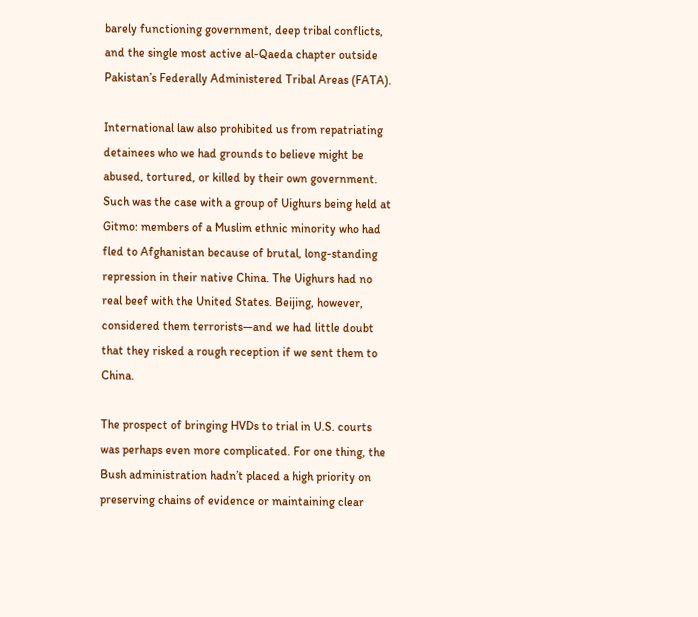barely functioning government, deep tribal conflicts, and the single most active al-Qaeda chapter outside Pakistan’s Federally Administered Tribal Areas (FATA).

International law also prohibited us from repatriating detainees who we had grounds to believe might be abused, tortured, or killed by their own government. Such was the case with a group of Uighurs being held at Gitmo: members of a Muslim ethnic minority who had fled to Afghanistan because of brutal, long-standing repression in their native China. The Uighurs had no real beef with the United States. Beijing, however, considered them terrorists—and we had little doubt that they risked a rough reception if we sent them to China.

The prospect of bringing HVDs to trial in U.S. courts was perhaps even more complicated. For one thing, the Bush administration hadn’t placed a high priority on preserving chains of evidence or maintaining clear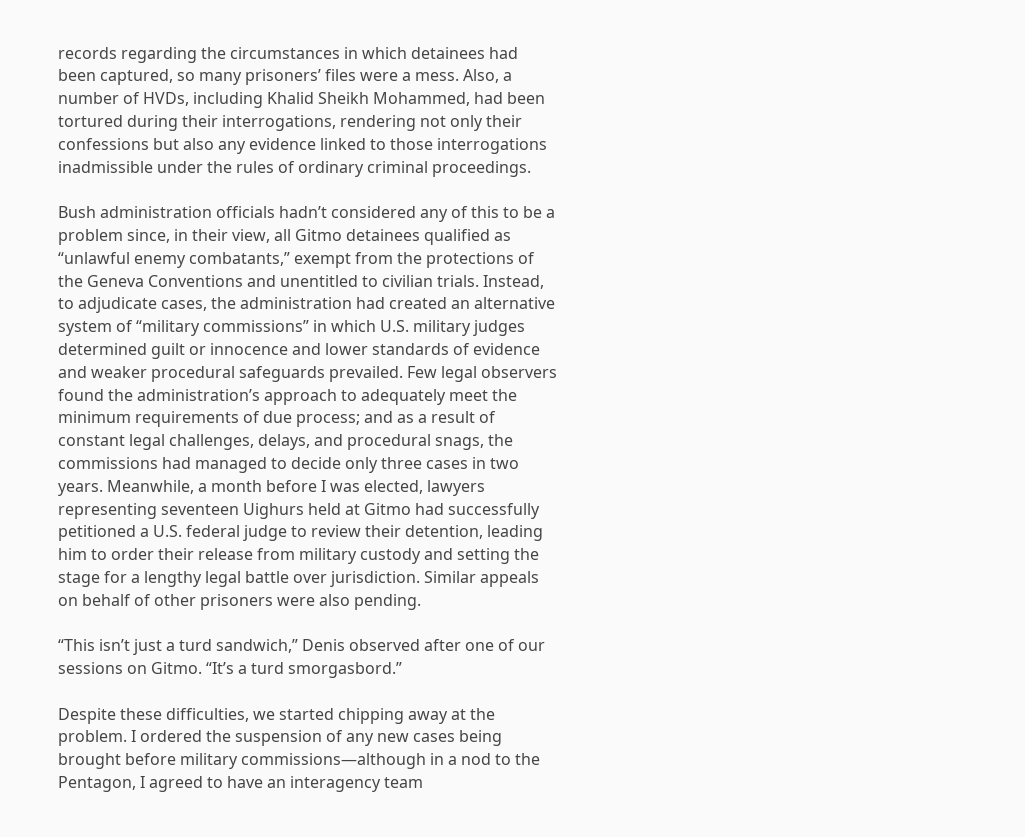records regarding the circumstances in which detainees had been captured, so many prisoners’ files were a mess. Also, a number of HVDs, including Khalid Sheikh Mohammed, had been tortured during their interrogations, rendering not only their confessions but also any evidence linked to those interrogations inadmissible under the rules of ordinary criminal proceedings.

Bush administration officials hadn’t considered any of this to be a problem since, in their view, all Gitmo detainees qualified as “unlawful enemy combatants,” exempt from the protections of the Geneva Conventions and unentitled to civilian trials. Instead, to adjudicate cases, the administration had created an alternative system of “military commissions” in which U.S. military judges determined guilt or innocence and lower standards of evidence and weaker procedural safeguards prevailed. Few legal observers found the administration’s approach to adequately meet the minimum requirements of due process; and as a result of constant legal challenges, delays, and procedural snags, the commissions had managed to decide only three cases in two years. Meanwhile, a month before I was elected, lawyers representing seventeen Uighurs held at Gitmo had successfully petitioned a U.S. federal judge to review their detention, leading him to order their release from military custody and setting the stage for a lengthy legal battle over jurisdiction. Similar appeals on behalf of other prisoners were also pending.

“This isn’t just a turd sandwich,” Denis observed after one of our sessions on Gitmo. “It’s a turd smorgasbord.”

Despite these difficulties, we started chipping away at the problem. I ordered the suspension of any new cases being brought before military commissions—although in a nod to the Pentagon, I agreed to have an interagency team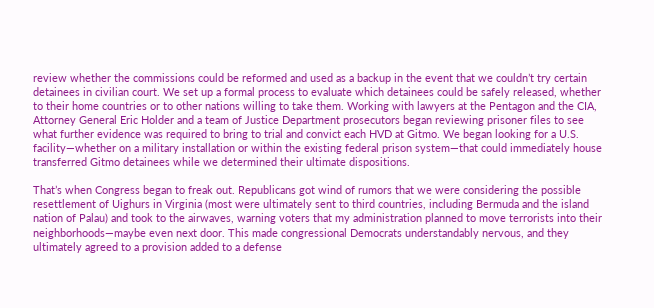review whether the commissions could be reformed and used as a backup in the event that we couldn’t try certain detainees in civilian court. We set up a formal process to evaluate which detainees could be safely released, whether to their home countries or to other nations willing to take them. Working with lawyers at the Pentagon and the CIA, Attorney General Eric Holder and a team of Justice Department prosecutors began reviewing prisoner files to see what further evidence was required to bring to trial and convict each HVD at Gitmo. We began looking for a U.S. facility—whether on a military installation or within the existing federal prison system—that could immediately house transferred Gitmo detainees while we determined their ultimate dispositions.

That’s when Congress began to freak out. Republicans got wind of rumors that we were considering the possible resettlement of Uighurs in Virginia (most were ultimately sent to third countries, including Bermuda and the island nation of Palau) and took to the airwaves, warning voters that my administration planned to move terrorists into their neighborhoods—maybe even next door. This made congressional Democrats understandably nervous, and they ultimately agreed to a provision added to a defense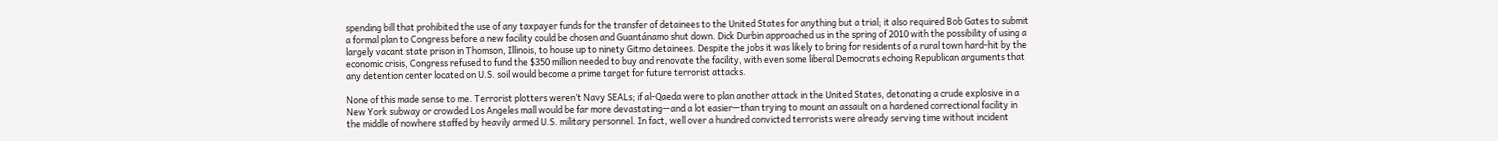spending bill that prohibited the use of any taxpayer funds for the transfer of detainees to the United States for anything but a trial; it also required Bob Gates to submit a formal plan to Congress before a new facility could be chosen and Guantánamo shut down. Dick Durbin approached us in the spring of 2010 with the possibility of using a largely vacant state prison in Thomson, Illinois, to house up to ninety Gitmo detainees. Despite the jobs it was likely to bring for residents of a rural town hard-hit by the economic crisis, Congress refused to fund the $350 million needed to buy and renovate the facility, with even some liberal Democrats echoing Republican arguments that any detention center located on U.S. soil would become a prime target for future terrorist attacks.

None of this made sense to me. Terrorist plotters weren’t Navy SEALs; if al-Qaeda were to plan another attack in the United States, detonating a crude explosive in a New York subway or crowded Los Angeles mall would be far more devastating—and a lot easier—than trying to mount an assault on a hardened correctional facility in the middle of nowhere staffed by heavily armed U.S. military personnel. In fact, well over a hundred convicted terrorists were already serving time without incident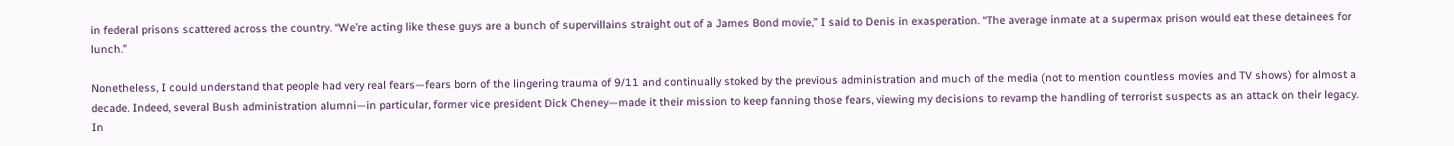in federal prisons scattered across the country. “We’re acting like these guys are a bunch of supervillains straight out of a James Bond movie,” I said to Denis in exasperation. “The average inmate at a supermax prison would eat these detainees for lunch.”

Nonetheless, I could understand that people had very real fears—fears born of the lingering trauma of 9/11 and continually stoked by the previous administration and much of the media (not to mention countless movies and TV shows) for almost a decade. Indeed, several Bush administration alumni—in particular, former vice president Dick Cheney—made it their mission to keep fanning those fears, viewing my decisions to revamp the handling of terrorist suspects as an attack on their legacy. In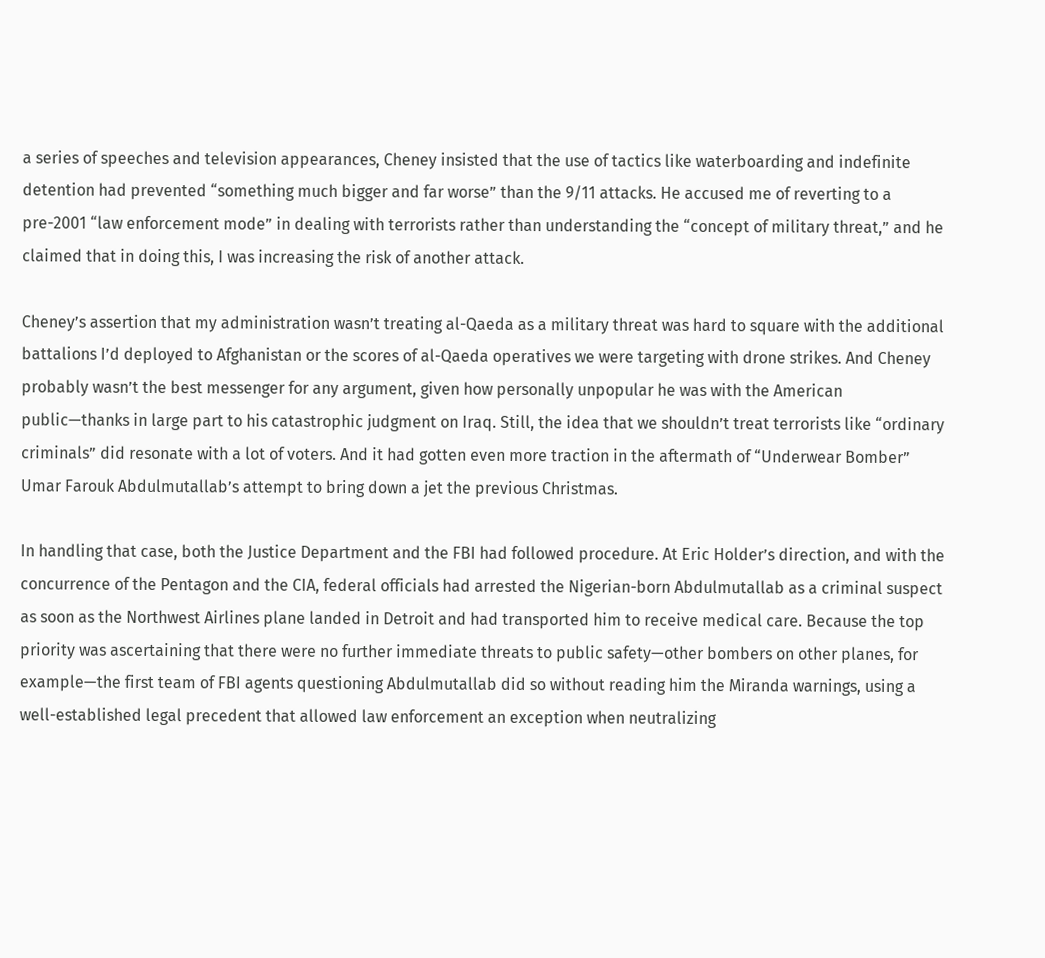a series of speeches and television appearances, Cheney insisted that the use of tactics like waterboarding and indefinite detention had prevented “something much bigger and far worse” than the 9/11 attacks. He accused me of reverting to a pre-2001 “law enforcement mode” in dealing with terrorists rather than understanding the “concept of military threat,” and he claimed that in doing this, I was increasing the risk of another attack.

Cheney’s assertion that my administration wasn’t treating al-Qaeda as a military threat was hard to square with the additional battalions I’d deployed to Afghanistan or the scores of al-Qaeda operatives we were targeting with drone strikes. And Cheney probably wasn’t the best messenger for any argument, given how personally unpopular he was with the American public—thanks in large part to his catastrophic judgment on Iraq. Still, the idea that we shouldn’t treat terrorists like “ordinary criminals” did resonate with a lot of voters. And it had gotten even more traction in the aftermath of “Underwear Bomber” Umar Farouk Abdulmutallab’s attempt to bring down a jet the previous Christmas.

In handling that case, both the Justice Department and the FBI had followed procedure. At Eric Holder’s direction, and with the concurrence of the Pentagon and the CIA, federal officials had arrested the Nigerian-born Abdulmutallab as a criminal suspect as soon as the Northwest Airlines plane landed in Detroit and had transported him to receive medical care. Because the top priority was ascertaining that there were no further immediate threats to public safety—other bombers on other planes, for example—the first team of FBI agents questioning Abdulmutallab did so without reading him the Miranda warnings, using a well-established legal precedent that allowed law enforcement an exception when neutralizing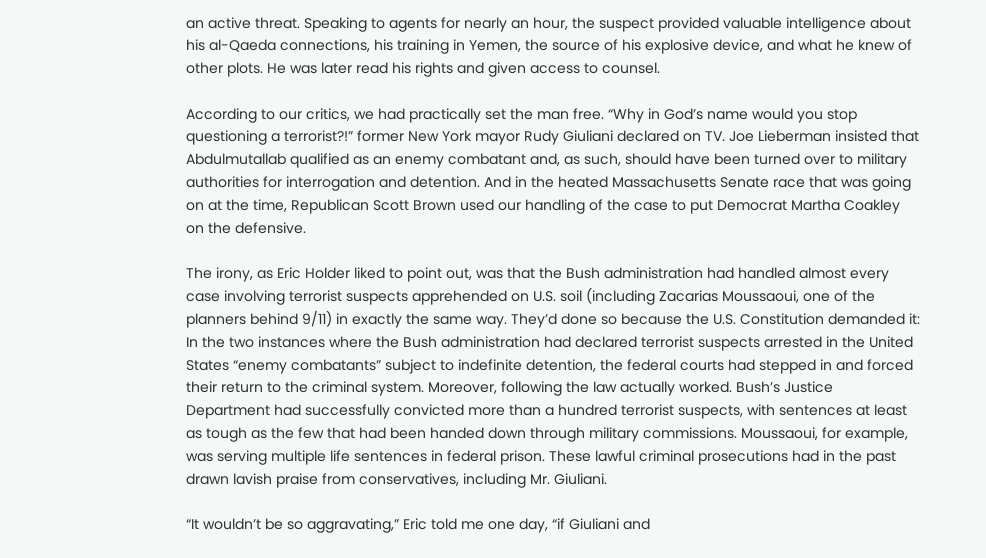an active threat. Speaking to agents for nearly an hour, the suspect provided valuable intelligence about his al-Qaeda connections, his training in Yemen, the source of his explosive device, and what he knew of other plots. He was later read his rights and given access to counsel.

According to our critics, we had practically set the man free. “Why in God’s name would you stop questioning a terrorist?!” former New York mayor Rudy Giuliani declared on TV. Joe Lieberman insisted that Abdulmutallab qualified as an enemy combatant and, as such, should have been turned over to military authorities for interrogation and detention. And in the heated Massachusetts Senate race that was going on at the time, Republican Scott Brown used our handling of the case to put Democrat Martha Coakley on the defensive.

The irony, as Eric Holder liked to point out, was that the Bush administration had handled almost every case involving terrorist suspects apprehended on U.S. soil (including Zacarias Moussaoui, one of the planners behind 9/11) in exactly the same way. They’d done so because the U.S. Constitution demanded it: In the two instances where the Bush administration had declared terrorist suspects arrested in the United States “enemy combatants” subject to indefinite detention, the federal courts had stepped in and forced their return to the criminal system. Moreover, following the law actually worked. Bush’s Justice Department had successfully convicted more than a hundred terrorist suspects, with sentences at least as tough as the few that had been handed down through military commissions. Moussaoui, for example, was serving multiple life sentences in federal prison. These lawful criminal prosecutions had in the past drawn lavish praise from conservatives, including Mr. Giuliani.

“It wouldn’t be so aggravating,” Eric told me one day, “if Giuliani and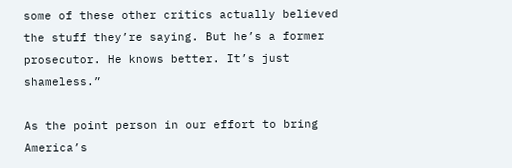some of these other critics actually believed the stuff they’re saying. But he’s a former prosecutor. He knows better. It’s just shameless.”

As the point person in our effort to bring America’s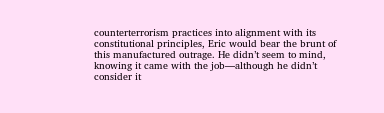counterterrorism practices into alignment with its constitutional principles, Eric would bear the brunt of this manufactured outrage. He didn’t seem to mind, knowing it came with the job—although he didn’t consider it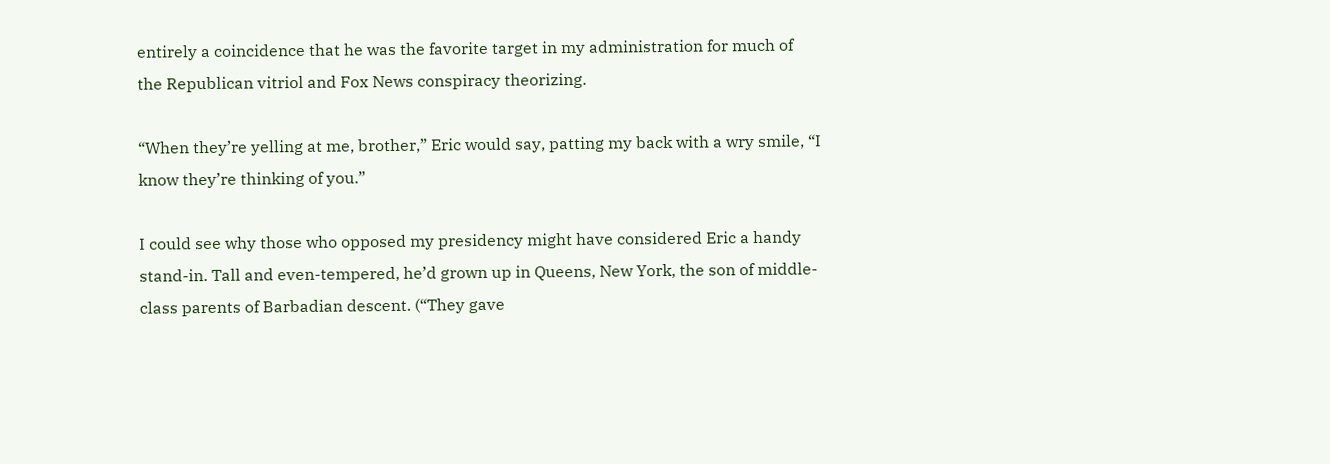entirely a coincidence that he was the favorite target in my administration for much of the Republican vitriol and Fox News conspiracy theorizing.

“When they’re yelling at me, brother,” Eric would say, patting my back with a wry smile, “I know they’re thinking of you.”

I could see why those who opposed my presidency might have considered Eric a handy stand-in. Tall and even-tempered, he’d grown up in Queens, New York, the son of middle-class parents of Barbadian descent. (“They gave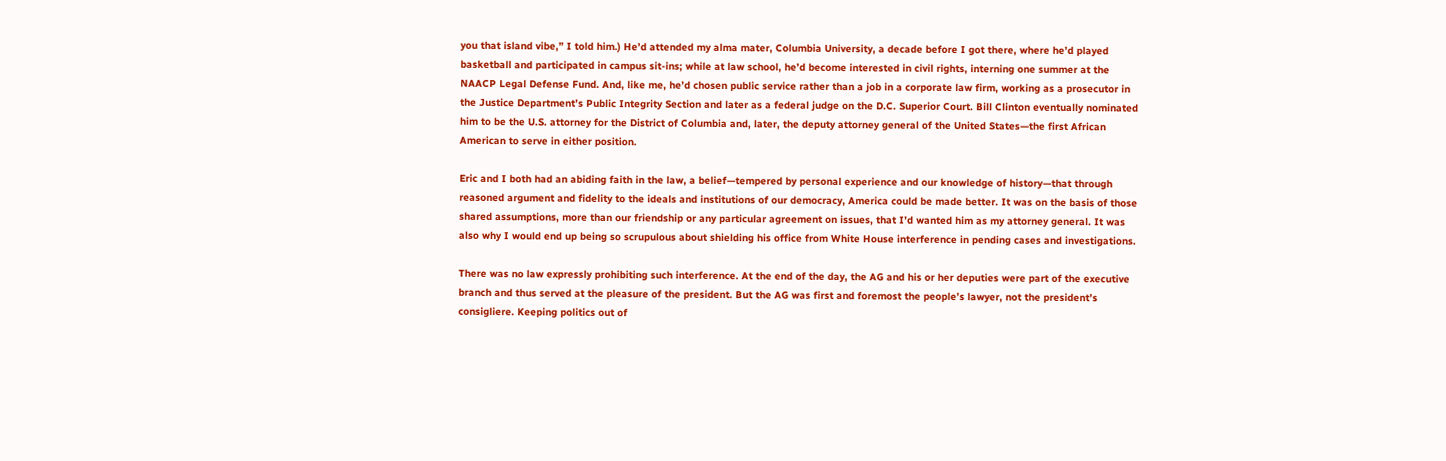you that island vibe,” I told him.) He’d attended my alma mater, Columbia University, a decade before I got there, where he’d played basketball and participated in campus sit-ins; while at law school, he’d become interested in civil rights, interning one summer at the NAACP Legal Defense Fund. And, like me, he’d chosen public service rather than a job in a corporate law firm, working as a prosecutor in the Justice Department’s Public Integrity Section and later as a federal judge on the D.C. Superior Court. Bill Clinton eventually nominated him to be the U.S. attorney for the District of Columbia and, later, the deputy attorney general of the United States—the first African American to serve in either position.

Eric and I both had an abiding faith in the law, a belief—tempered by personal experience and our knowledge of history—that through reasoned argument and fidelity to the ideals and institutions of our democracy, America could be made better. It was on the basis of those shared assumptions, more than our friendship or any particular agreement on issues, that I’d wanted him as my attorney general. It was also why I would end up being so scrupulous about shielding his office from White House interference in pending cases and investigations.

There was no law expressly prohibiting such interference. At the end of the day, the AG and his or her deputies were part of the executive branch and thus served at the pleasure of the president. But the AG was first and foremost the people’s lawyer, not the president’s consigliere. Keeping politics out of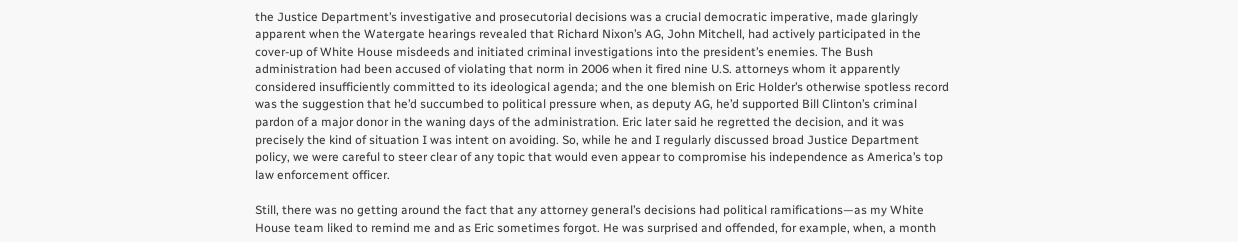the Justice Department’s investigative and prosecutorial decisions was a crucial democratic imperative, made glaringly apparent when the Watergate hearings revealed that Richard Nixon’s AG, John Mitchell, had actively participated in the cover-up of White House misdeeds and initiated criminal investigations into the president’s enemies. The Bush administration had been accused of violating that norm in 2006 when it fired nine U.S. attorneys whom it apparently considered insufficiently committed to its ideological agenda; and the one blemish on Eric Holder’s otherwise spotless record was the suggestion that he’d succumbed to political pressure when, as deputy AG, he’d supported Bill Clinton’s criminal pardon of a major donor in the waning days of the administration. Eric later said he regretted the decision, and it was precisely the kind of situation I was intent on avoiding. So, while he and I regularly discussed broad Justice Department policy, we were careful to steer clear of any topic that would even appear to compromise his independence as America’s top law enforcement officer.

Still, there was no getting around the fact that any attorney general’s decisions had political ramifications—as my White House team liked to remind me and as Eric sometimes forgot. He was surprised and offended, for example, when, a month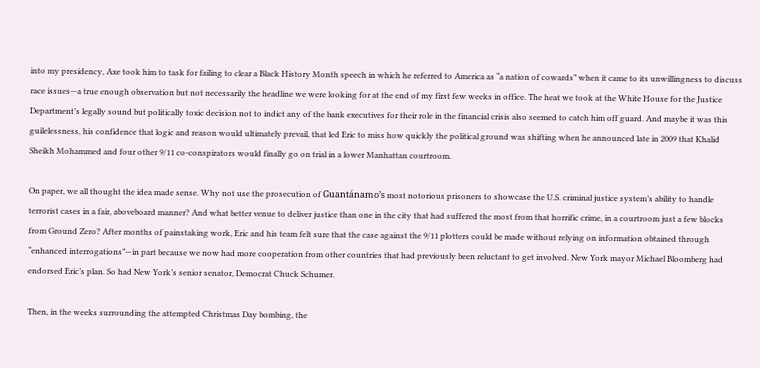into my presidency, Axe took him to task for failing to clear a Black History Month speech in which he referred to America as “a nation of cowards” when it came to its unwillingness to discuss race issues—a true enough observation but not necessarily the headline we were looking for at the end of my first few weeks in office. The heat we took at the White House for the Justice Department’s legally sound but politically toxic decision not to indict any of the bank executives for their role in the financial crisis also seemed to catch him off guard. And maybe it was this guilelessness, his confidence that logic and reason would ultimately prevail, that led Eric to miss how quickly the political ground was shifting when he announced late in 2009 that Khalid Sheikh Mohammed and four other 9/11 co-conspirators would finally go on trial in a lower Manhattan courtroom.

On paper, we all thought the idea made sense. Why not use the prosecution of Guantánamo’s most notorious prisoners to showcase the U.S. criminal justice system’s ability to handle terrorist cases in a fair, aboveboard manner? And what better venue to deliver justice than one in the city that had suffered the most from that horrific crime, in a courtroom just a few blocks from Ground Zero? After months of painstaking work, Eric and his team felt sure that the case against the 9/11 plotters could be made without relying on information obtained through “enhanced interrogations”—in part because we now had more cooperation from other countries that had previously been reluctant to get involved. New York mayor Michael Bloomberg had endorsed Eric’s plan. So had New York’s senior senator, Democrat Chuck Schumer.

Then, in the weeks surrounding the attempted Christmas Day bombing, the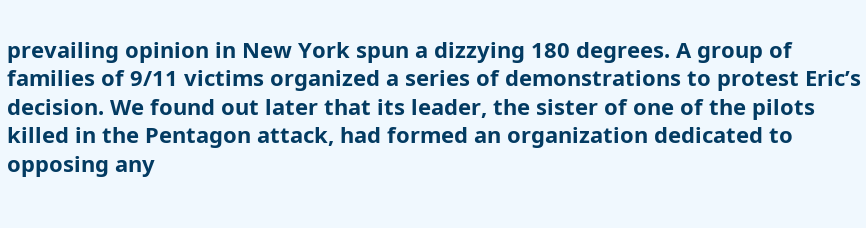prevailing opinion in New York spun a dizzying 180 degrees. A group of families of 9/11 victims organized a series of demonstrations to protest Eric’s decision. We found out later that its leader, the sister of one of the pilots killed in the Pentagon attack, had formed an organization dedicated to opposing any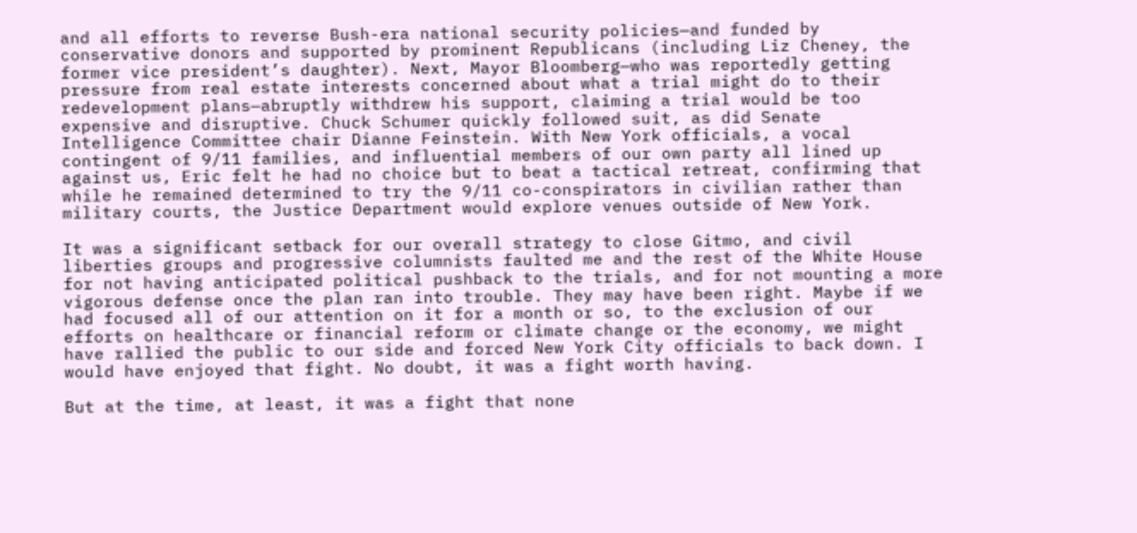and all efforts to reverse Bush-era national security policies—and funded by conservative donors and supported by prominent Republicans (including Liz Cheney, the former vice president’s daughter). Next, Mayor Bloomberg—who was reportedly getting pressure from real estate interests concerned about what a trial might do to their redevelopment plans—abruptly withdrew his support, claiming a trial would be too expensive and disruptive. Chuck Schumer quickly followed suit, as did Senate Intelligence Committee chair Dianne Feinstein. With New York officials, a vocal contingent of 9/11 families, and influential members of our own party all lined up against us, Eric felt he had no choice but to beat a tactical retreat, confirming that while he remained determined to try the 9/11 co-conspirators in civilian rather than military courts, the Justice Department would explore venues outside of New York.

It was a significant setback for our overall strategy to close Gitmo, and civil liberties groups and progressive columnists faulted me and the rest of the White House for not having anticipated political pushback to the trials, and for not mounting a more vigorous defense once the plan ran into trouble. They may have been right. Maybe if we had focused all of our attention on it for a month or so, to the exclusion of our efforts on healthcare or financial reform or climate change or the economy, we might have rallied the public to our side and forced New York City officials to back down. I would have enjoyed that fight. No doubt, it was a fight worth having.

But at the time, at least, it was a fight that none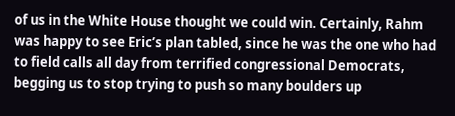of us in the White House thought we could win. Certainly, Rahm was happy to see Eric’s plan tabled, since he was the one who had to field calls all day from terrified congressional Democrats, begging us to stop trying to push so many boulders up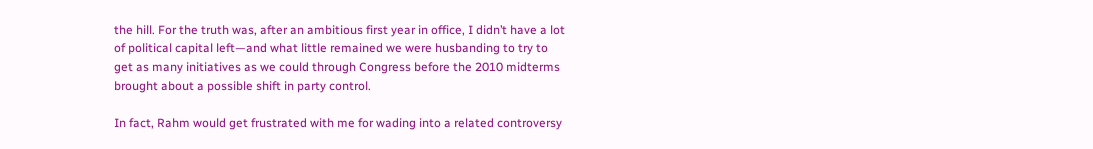the hill. For the truth was, after an ambitious first year in office, I didn’t have a lot of political capital left—and what little remained we were husbanding to try to get as many initiatives as we could through Congress before the 2010 midterms brought about a possible shift in party control.

In fact, Rahm would get frustrated with me for wading into a related controversy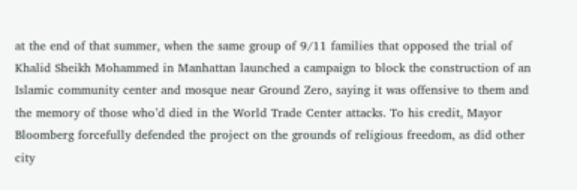at the end of that summer, when the same group of 9/11 families that opposed the trial of Khalid Sheikh Mohammed in Manhattan launched a campaign to block the construction of an Islamic community center and mosque near Ground Zero, saying it was offensive to them and the memory of those who’d died in the World Trade Center attacks. To his credit, Mayor Bloomberg forcefully defended the project on the grounds of religious freedom, as did other city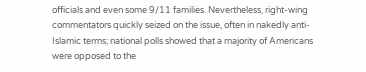officials and even some 9/11 families. Nevertheless, right-wing commentators quickly seized on the issue, often in nakedly anti-Islamic terms; national polls showed that a majority of Americans were opposed to the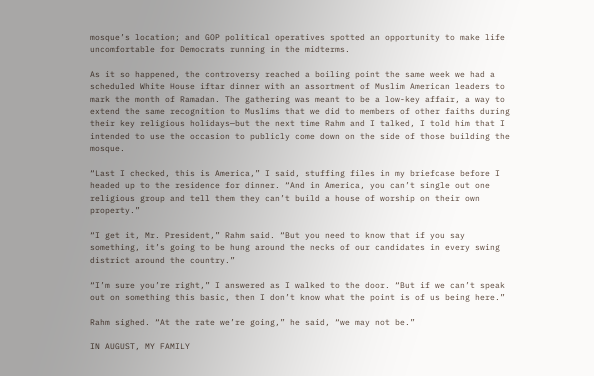mosque’s location; and GOP political operatives spotted an opportunity to make life uncomfortable for Democrats running in the midterms.

As it so happened, the controversy reached a boiling point the same week we had a scheduled White House iftar dinner with an assortment of Muslim American leaders to mark the month of Ramadan. The gathering was meant to be a low-key affair, a way to extend the same recognition to Muslims that we did to members of other faiths during their key religious holidays—but the next time Rahm and I talked, I told him that I intended to use the occasion to publicly come down on the side of those building the mosque.

“Last I checked, this is America,” I said, stuffing files in my briefcase before I headed up to the residence for dinner. “And in America, you can’t single out one religious group and tell them they can’t build a house of worship on their own property.”

“I get it, Mr. President,” Rahm said. “But you need to know that if you say something, it’s going to be hung around the necks of our candidates in every swing district around the country.”

“I’m sure you’re right,” I answered as I walked to the door. “But if we can’t speak out on something this basic, then I don’t know what the point is of us being here.”

Rahm sighed. “At the rate we’re going,” he said, “we may not be.”

IN AUGUST, MY FAMILY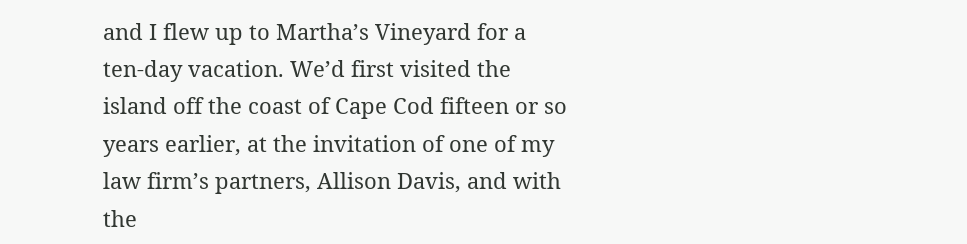and I flew up to Martha’s Vineyard for a ten-day vacation. We’d first visited the island off the coast of Cape Cod fifteen or so years earlier, at the invitation of one of my law firm’s partners, Allison Davis, and with the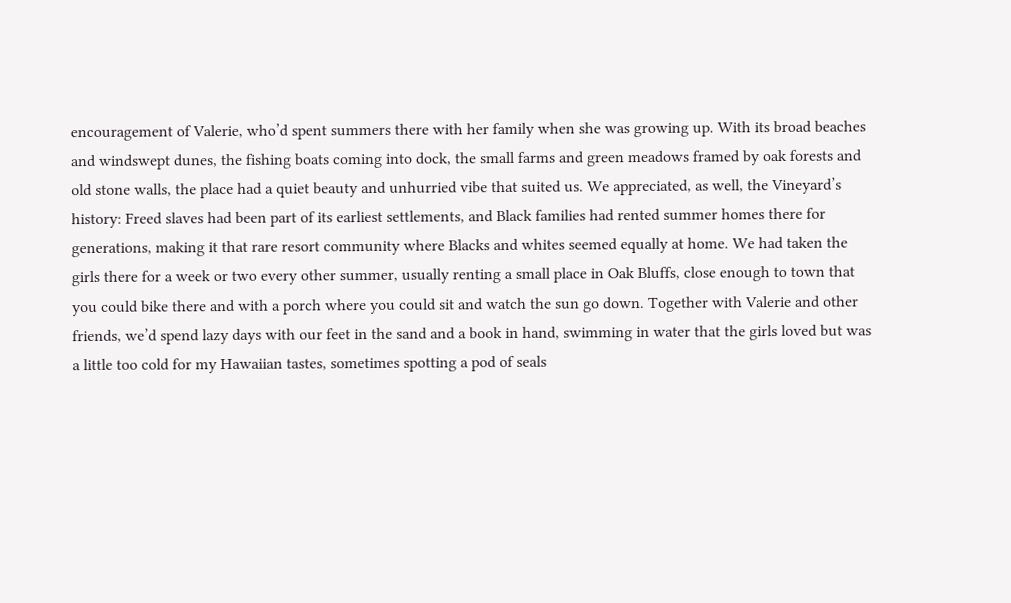encouragement of Valerie, who’d spent summers there with her family when she was growing up. With its broad beaches and windswept dunes, the fishing boats coming into dock, the small farms and green meadows framed by oak forests and old stone walls, the place had a quiet beauty and unhurried vibe that suited us. We appreciated, as well, the Vineyard’s history: Freed slaves had been part of its earliest settlements, and Black families had rented summer homes there for generations, making it that rare resort community where Blacks and whites seemed equally at home. We had taken the girls there for a week or two every other summer, usually renting a small place in Oak Bluffs, close enough to town that you could bike there and with a porch where you could sit and watch the sun go down. Together with Valerie and other friends, we’d spend lazy days with our feet in the sand and a book in hand, swimming in water that the girls loved but was a little too cold for my Hawaiian tastes, sometimes spotting a pod of seals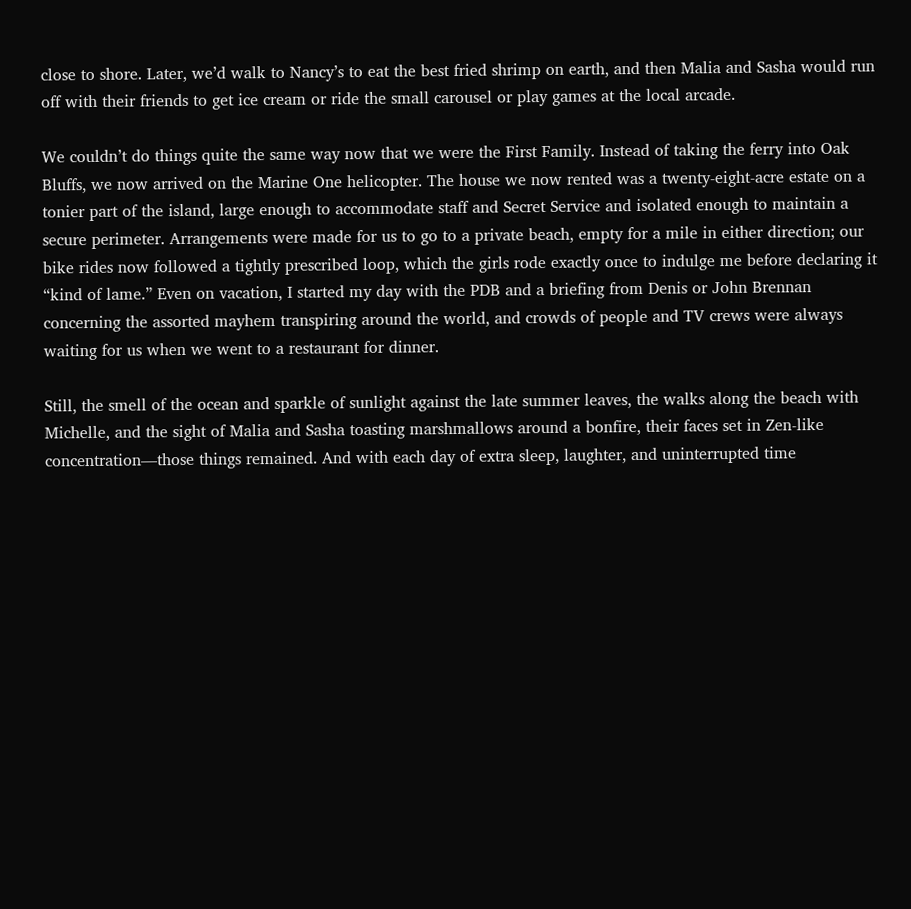close to shore. Later, we’d walk to Nancy’s to eat the best fried shrimp on earth, and then Malia and Sasha would run off with their friends to get ice cream or ride the small carousel or play games at the local arcade.

We couldn’t do things quite the same way now that we were the First Family. Instead of taking the ferry into Oak Bluffs, we now arrived on the Marine One helicopter. The house we now rented was a twenty-eight-acre estate on a tonier part of the island, large enough to accommodate staff and Secret Service and isolated enough to maintain a secure perimeter. Arrangements were made for us to go to a private beach, empty for a mile in either direction; our bike rides now followed a tightly prescribed loop, which the girls rode exactly once to indulge me before declaring it “kind of lame.” Even on vacation, I started my day with the PDB and a briefing from Denis or John Brennan concerning the assorted mayhem transpiring around the world, and crowds of people and TV crews were always waiting for us when we went to a restaurant for dinner.

Still, the smell of the ocean and sparkle of sunlight against the late summer leaves, the walks along the beach with Michelle, and the sight of Malia and Sasha toasting marshmallows around a bonfire, their faces set in Zen-like concentration—those things remained. And with each day of extra sleep, laughter, and uninterrupted time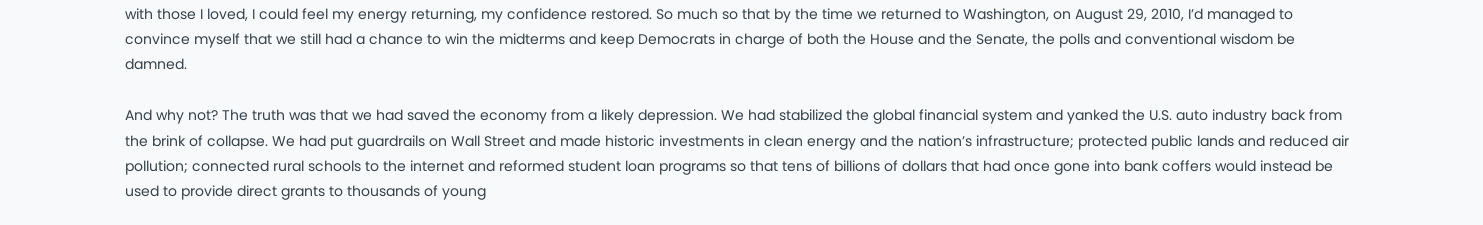with those I loved, I could feel my energy returning, my confidence restored. So much so that by the time we returned to Washington, on August 29, 2010, I’d managed to convince myself that we still had a chance to win the midterms and keep Democrats in charge of both the House and the Senate, the polls and conventional wisdom be damned.

And why not? The truth was that we had saved the economy from a likely depression. We had stabilized the global financial system and yanked the U.S. auto industry back from the brink of collapse. We had put guardrails on Wall Street and made historic investments in clean energy and the nation’s infrastructure; protected public lands and reduced air pollution; connected rural schools to the internet and reformed student loan programs so that tens of billions of dollars that had once gone into bank coffers would instead be used to provide direct grants to thousands of young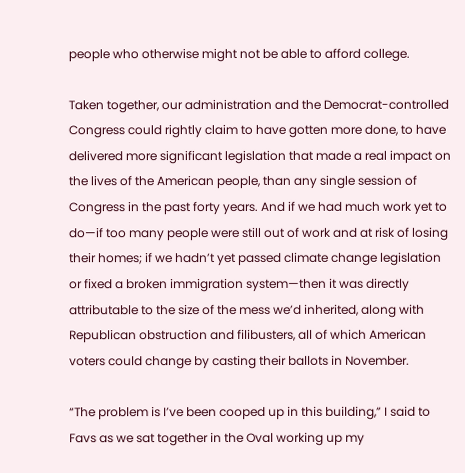people who otherwise might not be able to afford college.

Taken together, our administration and the Democrat-controlled Congress could rightly claim to have gotten more done, to have delivered more significant legislation that made a real impact on the lives of the American people, than any single session of Congress in the past forty years. And if we had much work yet to do—if too many people were still out of work and at risk of losing their homes; if we hadn’t yet passed climate change legislation or fixed a broken immigration system—then it was directly attributable to the size of the mess we’d inherited, along with Republican obstruction and filibusters, all of which American voters could change by casting their ballots in November.

“The problem is I’ve been cooped up in this building,” I said to Favs as we sat together in the Oval working up my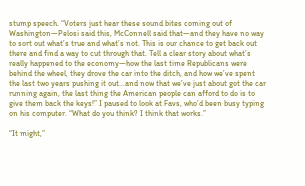stump speech. “Voters just hear these sound bites coming out of Washington—Pelosi said this, McConnell said that—and they have no way to sort out what’s true and what’s not. This is our chance to get back out there and find a way to cut through that. Tell a clear story about what’s really happened to the economy—how the last time Republicans were behind the wheel, they drove the car into the ditch, and how we’ve spent the last two years pushing it out…and now that we’ve just about got the car running again, the last thing the American people can afford to do is to give them back the keys!” I paused to look at Favs, who’d been busy typing on his computer. “What do you think? I think that works.”

“It might,”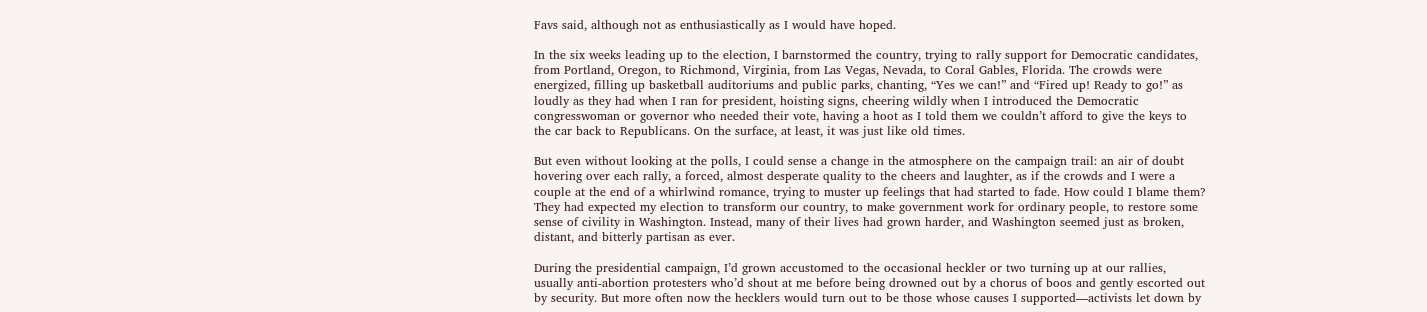Favs said, although not as enthusiastically as I would have hoped.

In the six weeks leading up to the election, I barnstormed the country, trying to rally support for Democratic candidates, from Portland, Oregon, to Richmond, Virginia, from Las Vegas, Nevada, to Coral Gables, Florida. The crowds were energized, filling up basketball auditoriums and public parks, chanting, “Yes we can!” and “Fired up! Ready to go!” as loudly as they had when I ran for president, hoisting signs, cheering wildly when I introduced the Democratic congresswoman or governor who needed their vote, having a hoot as I told them we couldn’t afford to give the keys to the car back to Republicans. On the surface, at least, it was just like old times.

But even without looking at the polls, I could sense a change in the atmosphere on the campaign trail: an air of doubt hovering over each rally, a forced, almost desperate quality to the cheers and laughter, as if the crowds and I were a couple at the end of a whirlwind romance, trying to muster up feelings that had started to fade. How could I blame them? They had expected my election to transform our country, to make government work for ordinary people, to restore some sense of civility in Washington. Instead, many of their lives had grown harder, and Washington seemed just as broken, distant, and bitterly partisan as ever.

During the presidential campaign, I’d grown accustomed to the occasional heckler or two turning up at our rallies, usually anti-abortion protesters who’d shout at me before being drowned out by a chorus of boos and gently escorted out by security. But more often now the hecklers would turn out to be those whose causes I supported—activists let down by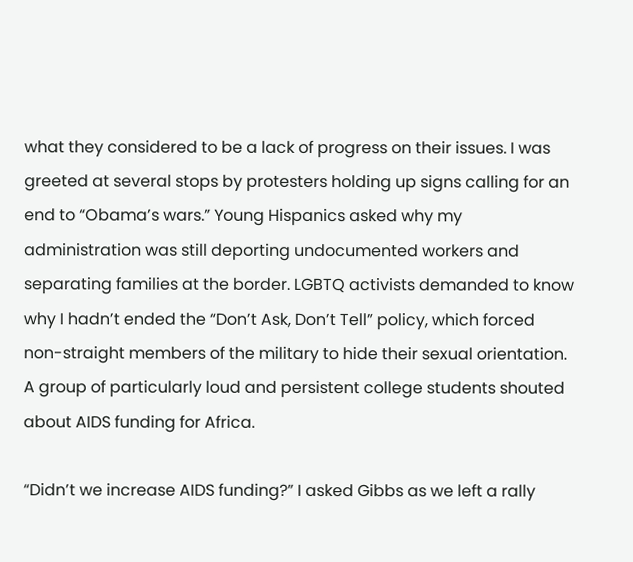what they considered to be a lack of progress on their issues. I was greeted at several stops by protesters holding up signs calling for an end to “Obama’s wars.” Young Hispanics asked why my administration was still deporting undocumented workers and separating families at the border. LGBTQ activists demanded to know why I hadn’t ended the “Don’t Ask, Don’t Tell” policy, which forced non-straight members of the military to hide their sexual orientation. A group of particularly loud and persistent college students shouted about AIDS funding for Africa.

“Didn’t we increase AIDS funding?” I asked Gibbs as we left a rally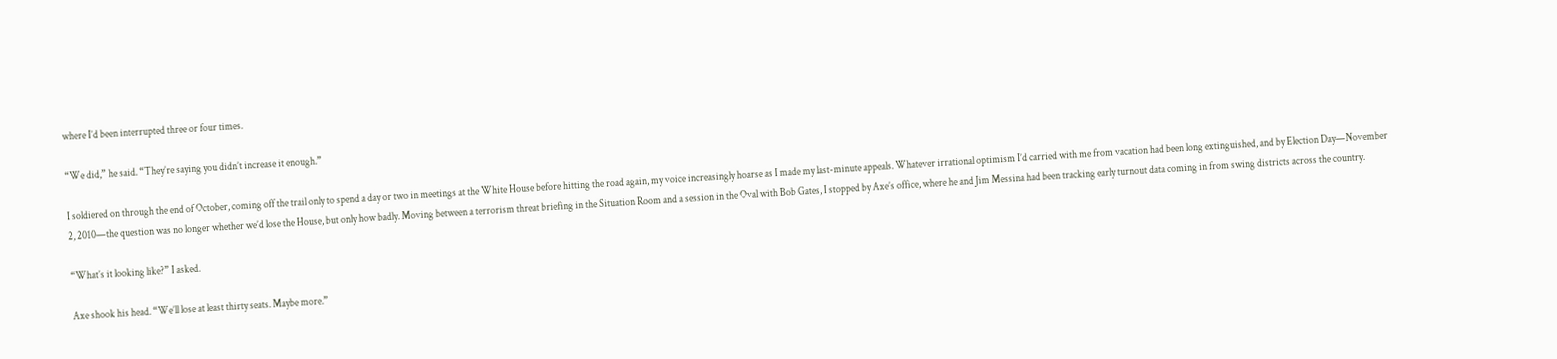where I’d been interrupted three or four times.

“We did,” he said. “They’re saying you didn’t increase it enough.”

I soldiered on through the end of October, coming off the trail only to spend a day or two in meetings at the White House before hitting the road again, my voice increasingly hoarse as I made my last-minute appeals. Whatever irrational optimism I’d carried with me from vacation had been long extinguished, and by Election Day—November 2, 2010—the question was no longer whether we’d lose the House, but only how badly. Moving between a terrorism threat briefing in the Situation Room and a session in the Oval with Bob Gates, I stopped by Axe’s office, where he and Jim Messina had been tracking early turnout data coming in from swing districts across the country.

“What’s it looking like?” I asked.

Axe shook his head. “We’ll lose at least thirty seats. Maybe more.”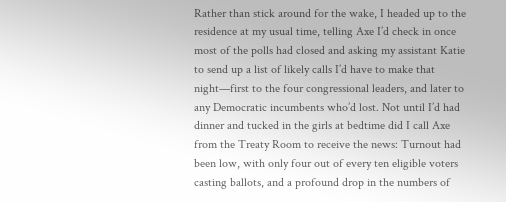Rather than stick around for the wake, I headed up to the residence at my usual time, telling Axe I’d check in once most of the polls had closed and asking my assistant Katie to send up a list of likely calls I’d have to make that night—first to the four congressional leaders, and later to any Democratic incumbents who’d lost. Not until I’d had dinner and tucked in the girls at bedtime did I call Axe from the Treaty Room to receive the news: Turnout had been low, with only four out of every ten eligible voters casting ballots, and a profound drop in the numbers of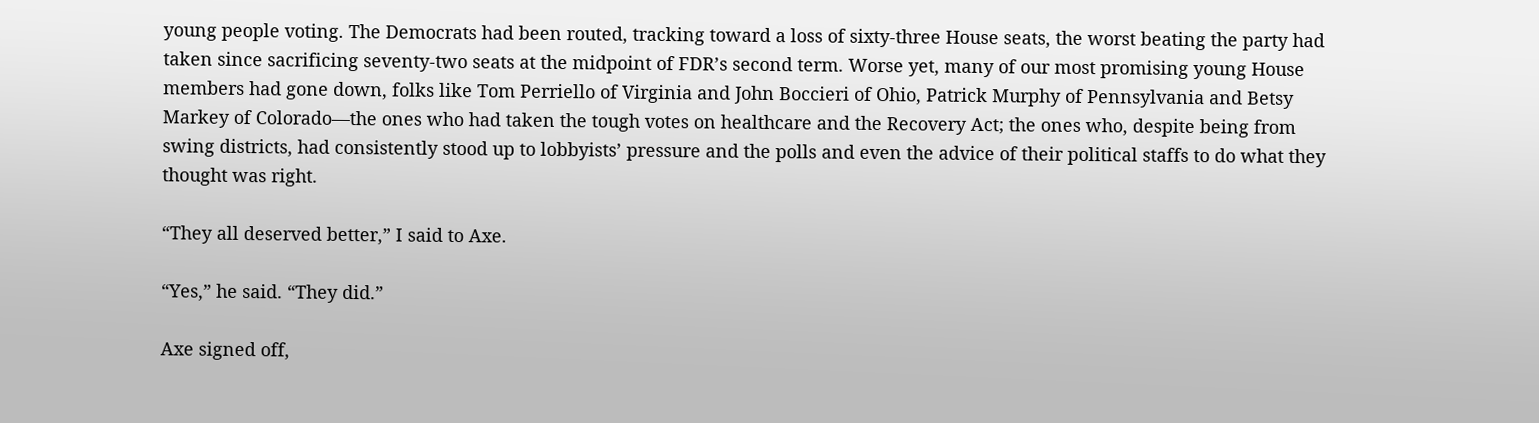young people voting. The Democrats had been routed, tracking toward a loss of sixty-three House seats, the worst beating the party had taken since sacrificing seventy-two seats at the midpoint of FDR’s second term. Worse yet, many of our most promising young House members had gone down, folks like Tom Perriello of Virginia and John Boccieri of Ohio, Patrick Murphy of Pennsylvania and Betsy Markey of Colorado—the ones who had taken the tough votes on healthcare and the Recovery Act; the ones who, despite being from swing districts, had consistently stood up to lobbyists’ pressure and the polls and even the advice of their political staffs to do what they thought was right.

“They all deserved better,” I said to Axe.

“Yes,” he said. “They did.”

Axe signed off,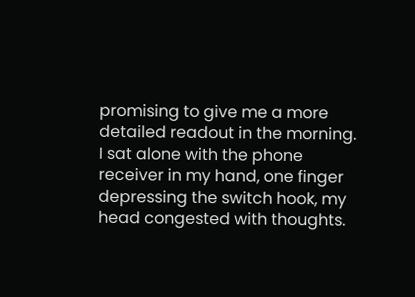promising to give me a more detailed readout in the morning. I sat alone with the phone receiver in my hand, one finger depressing the switch hook, my head congested with thoughts.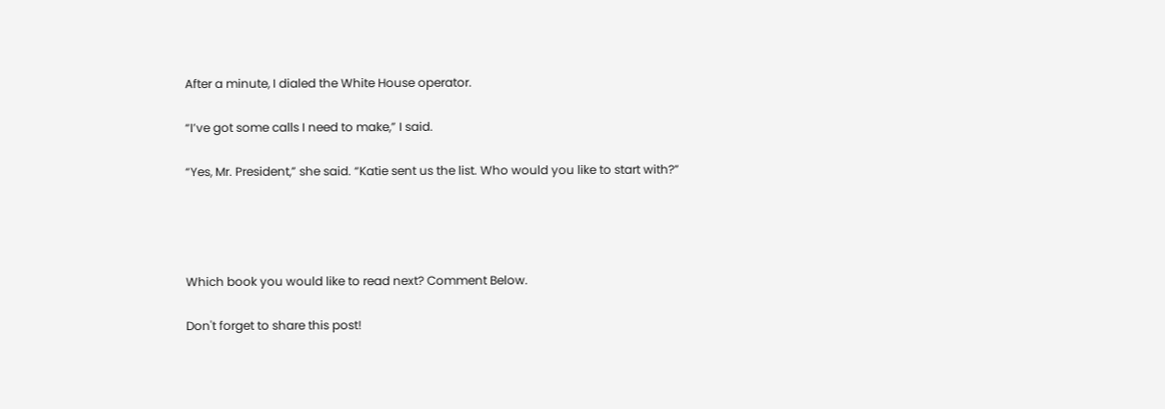After a minute, I dialed the White House operator.

“I’ve got some calls I need to make,” I said.

“Yes, Mr. President,” she said. “Katie sent us the list. Who would you like to start with?”




Which book you would like to read next? Comment Below.

Don't forget to share this post!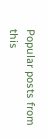Popular posts from this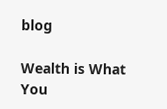blog

Wealth is What You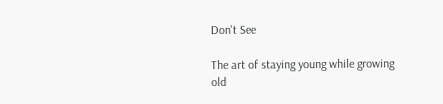Don't See

The art of staying young while growing old